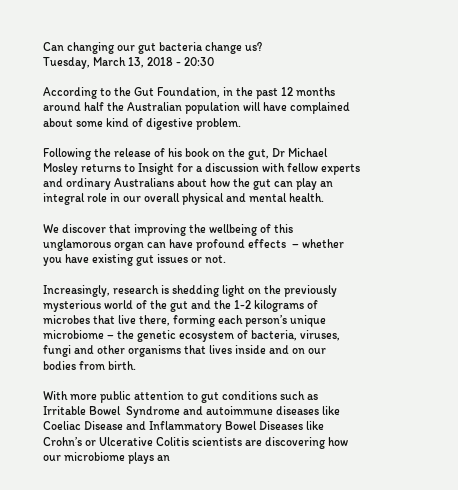Can changing our gut bacteria change us?
Tuesday, March 13, 2018 - 20:30

According to the Gut Foundation, in the past 12 months around half the Australian population will have complained about some kind of digestive problem.

Following the release of his book on the gut, Dr Michael Mosley returns to Insight for a discussion with fellow experts and ordinary Australians about how the gut can play an integral role in our overall physical and mental health.

We discover that improving the wellbeing of this unglamorous organ can have profound effects  – whether you have existing gut issues or not.

Increasingly, research is shedding light on the previously mysterious world of the gut and the 1-2 kilograms of microbes that live there, forming each person’s unique microbiome – the genetic ecosystem of bacteria, viruses, fungi and other organisms that lives inside and on our bodies from birth.

With more public attention to gut conditions such as Irritable Bowel  Syndrome and autoimmune diseases like Coeliac Disease and Inflammatory Bowel Diseases like Crohn’s or Ulcerative Colitis scientists are discovering how our microbiome plays an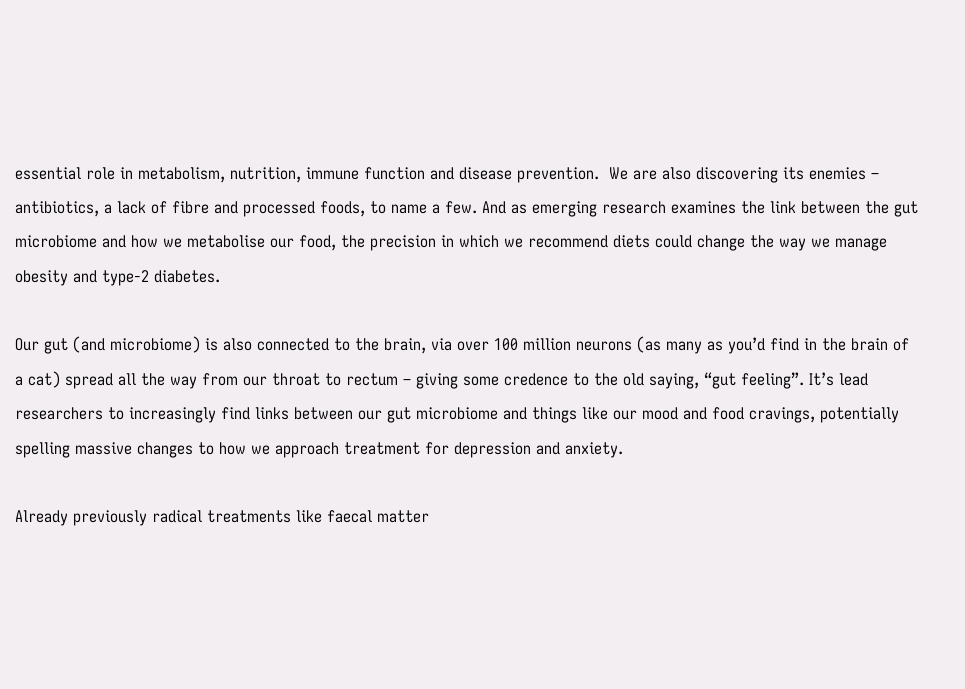essential role in metabolism, nutrition, immune function and disease prevention.  We are also discovering its enemies – antibiotics, a lack of fibre and processed foods, to name a few. And as emerging research examines the link between the gut microbiome and how we metabolise our food, the precision in which we recommend diets could change the way we manage obesity and type-2 diabetes.

Our gut (and microbiome) is also connected to the brain, via over 100 million neurons (as many as you’d find in the brain of a cat) spread all the way from our throat to rectum – giving some credence to the old saying, “gut feeling”. It’s lead researchers to increasingly find links between our gut microbiome and things like our mood and food cravings, potentially spelling massive changes to how we approach treatment for depression and anxiety.

Already previously radical treatments like faecal matter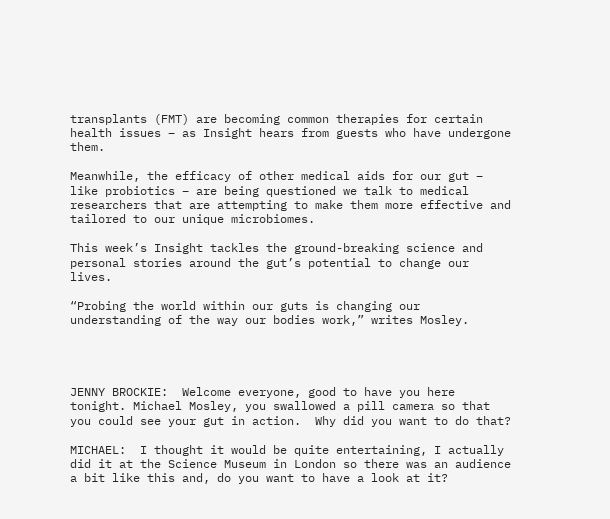transplants (FMT) are becoming common therapies for certain health issues – as Insight hears from guests who have undergone them.

Meanwhile, the efficacy of other medical aids for our gut – like probiotics – are being questioned we talk to medical researchers that are attempting to make them more effective and tailored to our unique microbiomes.

This week’s Insight tackles the ground-breaking science and personal stories around the gut’s potential to change our lives.

“Probing the world within our guts is changing our understanding of the way our bodies work,” writes Mosley.




JENNY BROCKIE:  Welcome everyone, good to have you here tonight. Michael Mosley, you swallowed a pill camera so that you could see your gut in action.  Why did you want to do that?

MICHAEL:  I thought it would be quite entertaining, I actually did it at the Science Museum in London so there was an audience a bit like this and, do you want to have a look at it?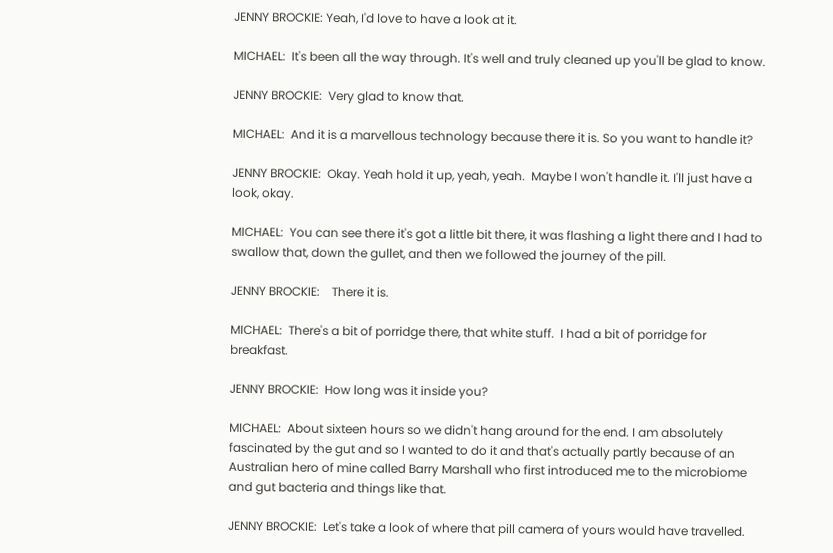JENNY BROCKIE: Yeah, I'd love to have a look at it.

MICHAEL:  It's been all the way through. It's well and truly cleaned up you'll be glad to know.

JENNY BROCKIE:  Very glad to know that.

MICHAEL:  And it is a marvellous technology because there it is. So you want to handle it?

JENNY BROCKIE:  Okay. Yeah hold it up, yeah, yeah.  Maybe I won't handle it. I'll just have a look, okay.

MICHAEL:  You can see there it's got a little bit there, it was flashing a light there and I had to swallow that, down the gullet, and then we followed the journey of the pill.

JENNY BROCKIE:    There it is.

MICHAEL:  There's a bit of porridge there, that white stuff.  I had a bit of porridge for breakfast.

JENNY BROCKIE:  How long was it inside you?

MICHAEL:  About sixteen hours so we didn't hang around for the end. I am absolutely fascinated by the gut and so I wanted to do it and that's actually partly because of an Australian hero of mine called Barry Marshall who first introduced me to the microbiome and gut bacteria and things like that.

JENNY BROCKIE:  Let's take a look of where that pill camera of yours would have travelled.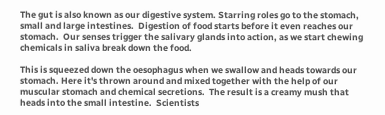The gut is also known as our digestive system. Starring roles go to the stomach, small and large intestines.  Digestion of food starts before it even reaches our stomach.  Our senses trigger the salivary glands into action, as we start chewing chemicals in saliva break down the food.

This is squeezed down the oesophagus when we swallow and heads towards our stomach. Here it's thrown around and mixed together with the help of our muscular stomach and chemical secretions.  The result is a creamy mush that heads into the small intestine.  Scientists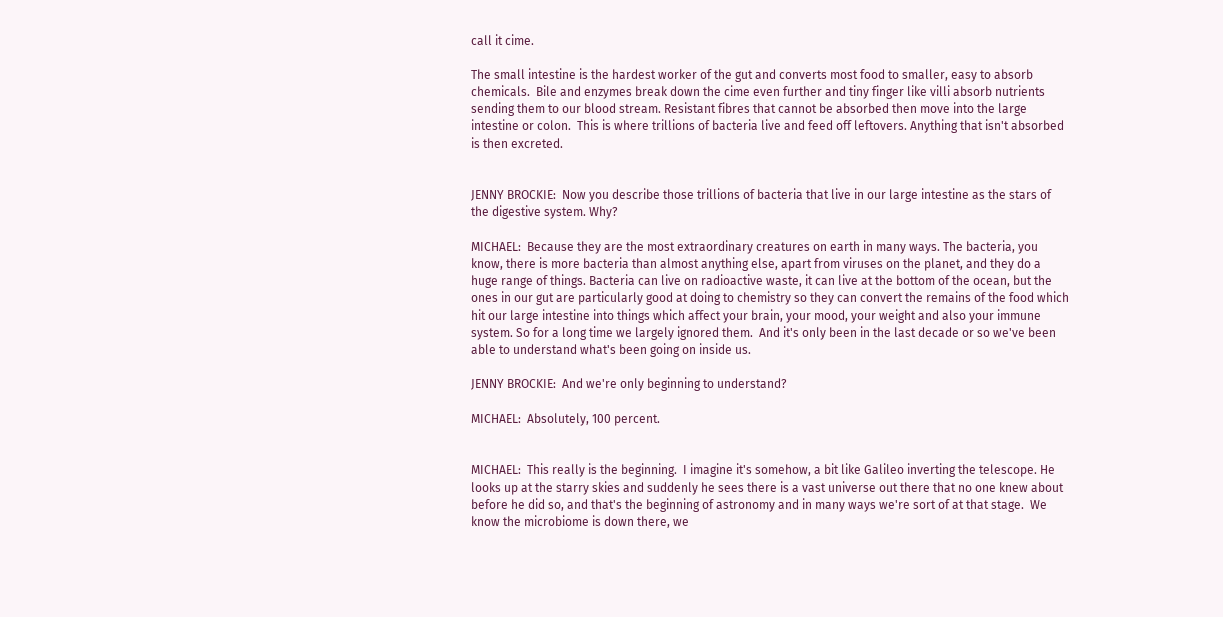call it cime.

The small intestine is the hardest worker of the gut and converts most food to smaller, easy to absorb chemicals.  Bile and enzymes break down the cime even further and tiny finger like villi absorb nutrients sending them to our blood stream. Resistant fibres that cannot be absorbed then move into the large intestine or colon.  This is where trillions of bacteria live and feed off leftovers. Anything that isn't absorbed is then excreted.


JENNY BROCKIE:  Now you describe those trillions of bacteria that live in our large intestine as the stars of the digestive system. Why?

MICHAEL:  Because they are the most extraordinary creatures on earth in many ways. The bacteria, you know, there is more bacteria than almost anything else, apart from viruses on the planet, and they do a huge range of things. Bacteria can live on radioactive waste, it can live at the bottom of the ocean, but the ones in our gut are particularly good at doing to chemistry so they can convert the remains of the food which hit our large intestine into things which affect your brain, your mood, your weight and also your immune system. So for a long time we largely ignored them.  And it's only been in the last decade or so we've been able to understand what's been going on inside us.

JENNY BROCKIE:  And we're only beginning to understand?

MICHAEL:  Absolutely, 100 percent.


MICHAEL:  This really is the beginning.  I imagine it's somehow, a bit like Galileo inverting the telescope. He looks up at the starry skies and suddenly he sees there is a vast universe out there that no one knew about before he did so, and that's the beginning of astronomy and in many ways we're sort of at that stage.  We know the microbiome is down there, we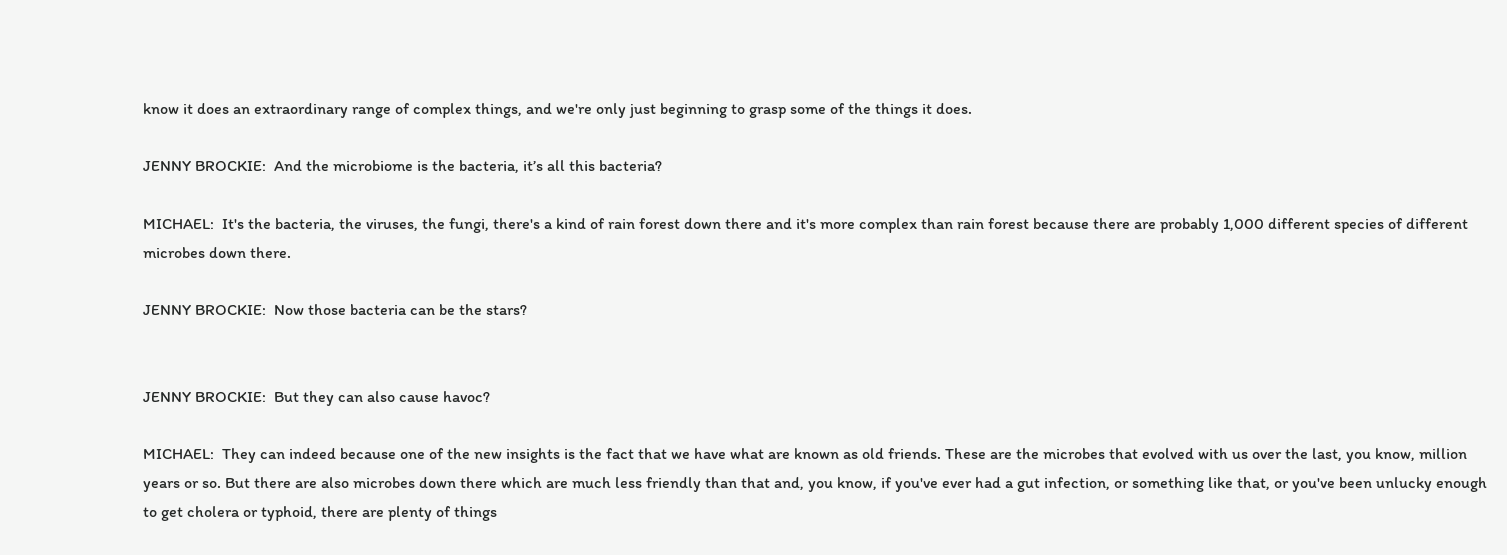know it does an extraordinary range of complex things, and we're only just beginning to grasp some of the things it does.

JENNY BROCKIE:  And the microbiome is the bacteria, it’s all this bacteria?

MICHAEL:  It's the bacteria, the viruses, the fungi, there's a kind of rain forest down there and it's more complex than rain forest because there are probably 1,000 different species of different microbes down there.

JENNY BROCKIE:  Now those bacteria can be the stars?


JENNY BROCKIE:  But they can also cause havoc?

MICHAEL:  They can indeed because one of the new insights is the fact that we have what are known as old friends. These are the microbes that evolved with us over the last, you know, million years or so. But there are also microbes down there which are much less friendly than that and, you know, if you've ever had a gut infection, or something like that, or you've been unlucky enough to get cholera or typhoid, there are plenty of things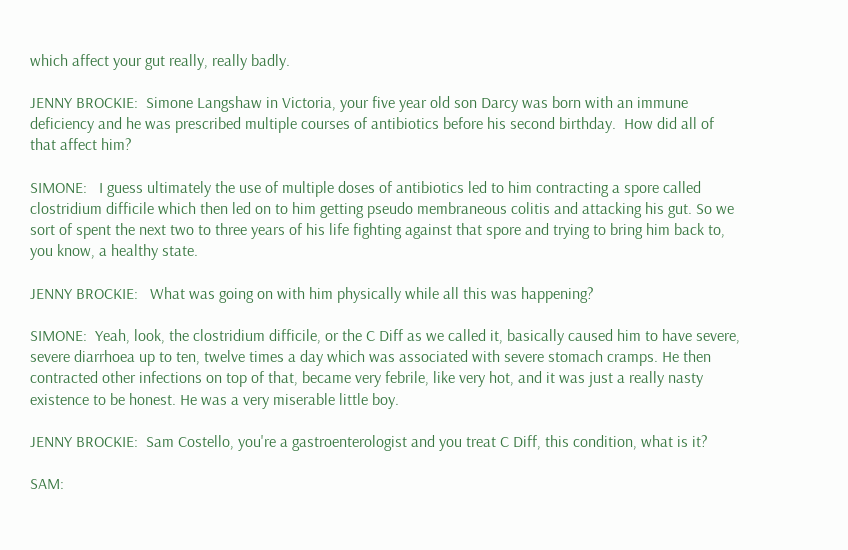which affect your gut really, really badly.

JENNY BROCKIE:  Simone Langshaw in Victoria, your five year old son Darcy was born with an immune deficiency and he was prescribed multiple courses of antibiotics before his second birthday.  How did all of that affect him?

SIMONE:   I guess ultimately the use of multiple doses of antibiotics led to him contracting a spore called clostridium difficile which then led on to him getting pseudo membraneous colitis and attacking his gut. So we sort of spent the next two to three years of his life fighting against that spore and trying to bring him back to, you know, a healthy state.

JENNY BROCKIE:   What was going on with him physically while all this was happening?

SIMONE:  Yeah, look, the clostridium difficile, or the C Diff as we called it, basically caused him to have severe, severe diarrhoea up to ten, twelve times a day which was associated with severe stomach cramps. He then contracted other infections on top of that, became very febrile, like very hot, and it was just a really nasty existence to be honest. He was a very miserable little boy.

JENNY BROCKIE:  Sam Costello, you're a gastroenterologist and you treat C Diff, this condition, what is it?

SAM: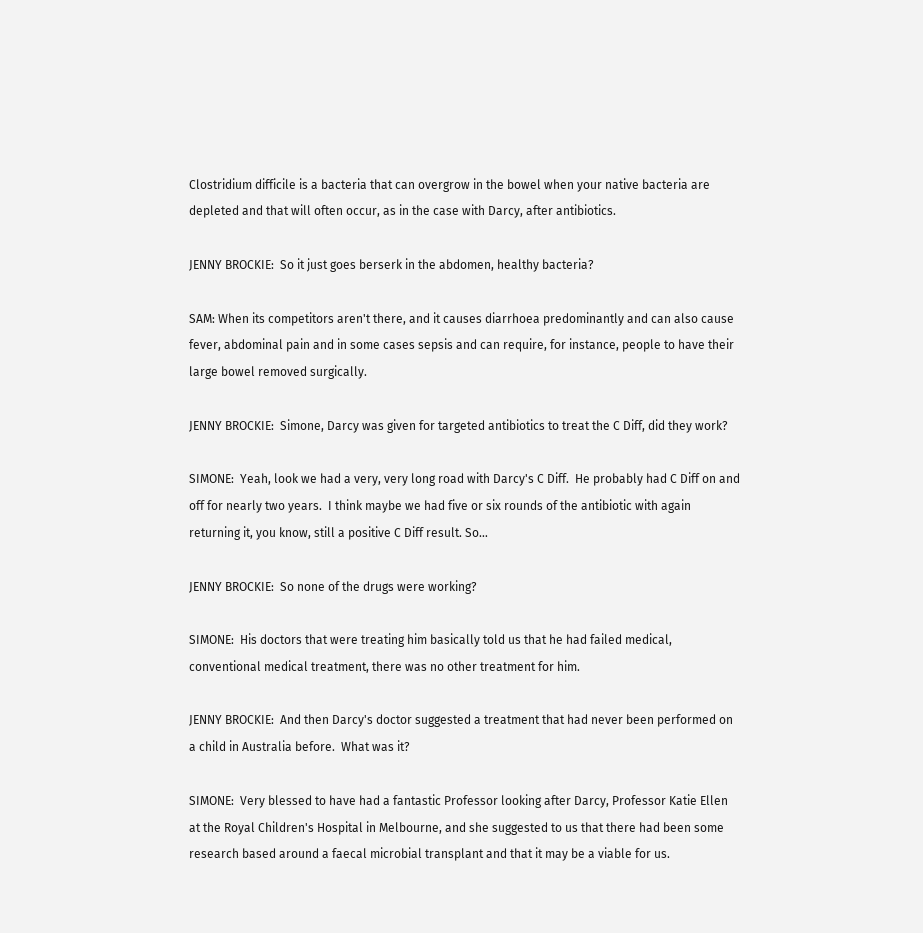Clostridium difficile is a bacteria that can overgrow in the bowel when your native bacteria are depleted and that will often occur, as in the case with Darcy, after antibiotics.

JENNY BROCKIE:  So it just goes berserk in the abdomen, healthy bacteria?

SAM: When its competitors aren't there, and it causes diarrhoea predominantly and can also cause fever, abdominal pain and in some cases sepsis and can require, for instance, people to have their large bowel removed surgically.

JENNY BROCKIE:  Simone, Darcy was given for targeted antibiotics to treat the C Diff, did they work?

SIMONE:  Yeah, look we had a very, very long road with Darcy's C Diff.  He probably had C Diff on and off for nearly two years.  I think maybe we had five or six rounds of the antibiotic with again returning it, you know, still a positive C Diff result. So…

JENNY BROCKIE:  So none of the drugs were working?

SIMONE:  His doctors that were treating him basically told us that he had failed medical, conventional medical treatment, there was no other treatment for him.

JENNY BROCKIE:  And then Darcy's doctor suggested a treatment that had never been performed on a child in Australia before.  What was it?

SIMONE:  Very blessed to have had a fantastic Professor looking after Darcy, Professor Katie Ellen at the Royal Children's Hospital in Melbourne, and she suggested to us that there had been some research based around a faecal microbial transplant and that it may be a viable for us.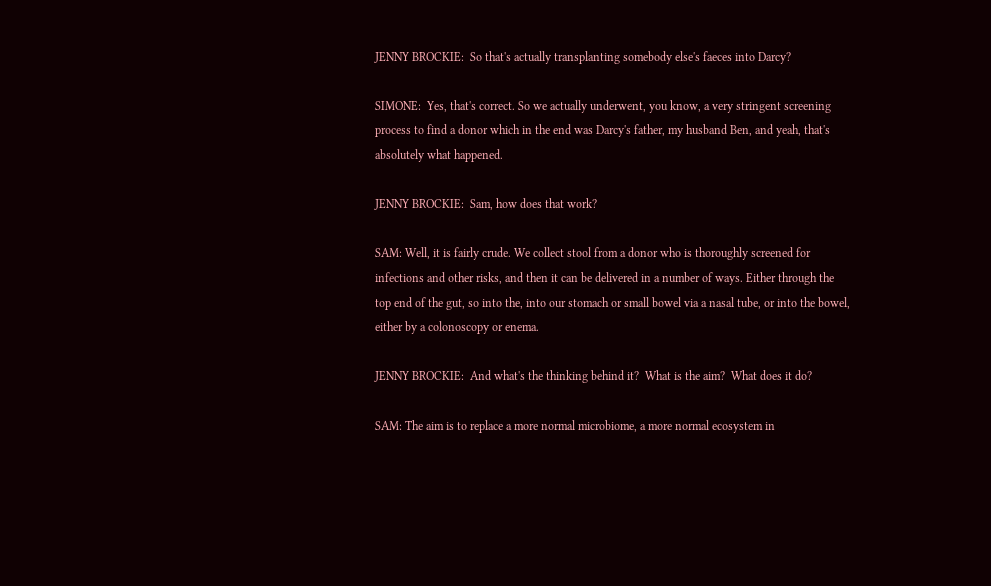JENNY BROCKIE:  So that's actually transplanting somebody else's faeces into Darcy?

SIMONE:  Yes, that's correct. So we actually underwent, you know, a very stringent screening process to find a donor which in the end was Darcy's father, my husband Ben, and yeah, that's absolutely what happened.

JENNY BROCKIE:  Sam, how does that work?

SAM: Well, it is fairly crude. We collect stool from a donor who is thoroughly screened for infections and other risks, and then it can be delivered in a number of ways. Either through the top end of the gut, so into the, into our stomach or small bowel via a nasal tube, or into the bowel, either by a colonoscopy or enema.

JENNY BROCKIE:  And what's the thinking behind it?  What is the aim?  What does it do?

SAM: The aim is to replace a more normal microbiome, a more normal ecosystem in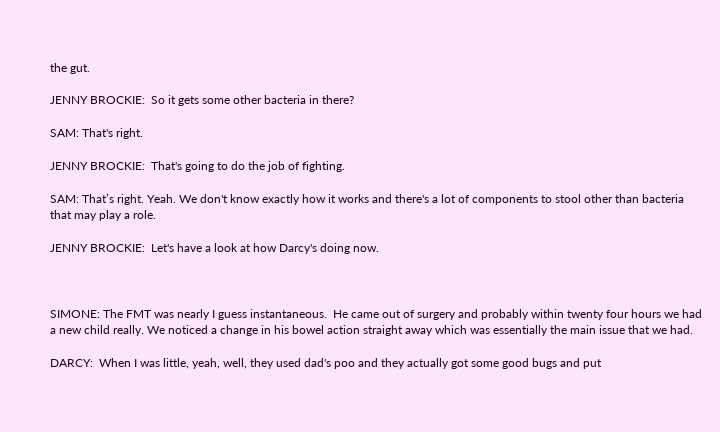the gut.

JENNY BROCKIE:  So it gets some other bacteria in there?

SAM: That's right.

JENNY BROCKIE:  That's going to do the job of fighting.

SAM: That’s right. Yeah. We don't know exactly how it works and there's a lot of components to stool other than bacteria that may play a role.

JENNY BROCKIE:  Let's have a look at how Darcy's doing now.



SIMONE: The FMT was nearly I guess instantaneous.  He came out of surgery and probably within twenty four hours we had a new child really. We noticed a change in his bowel action straight away which was essentially the main issue that we had.

DARCY:  When I was little, yeah, well, they used dad's poo and they actually got some good bugs and put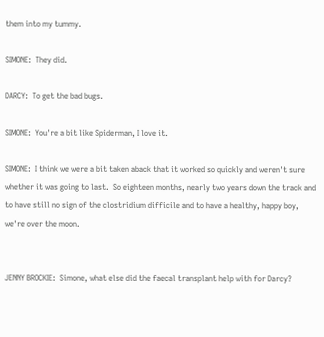them into my tummy.

SIMONE:  They did.

DARCY:  To get the bad bugs.

SIMONE:  You're a bit like Spiderman, I love it.

SIMONE:  I think we were a bit taken aback that it worked so quickly and weren't sure whether it was going to last.  So eighteen months, nearly two years down the track and to have still no sign of the clostridium difficile and to have a healthy, happy boy, we're over the moon.


JENNY BROCKIE:  Simone, what else did the faecal transplant help with for Darcy?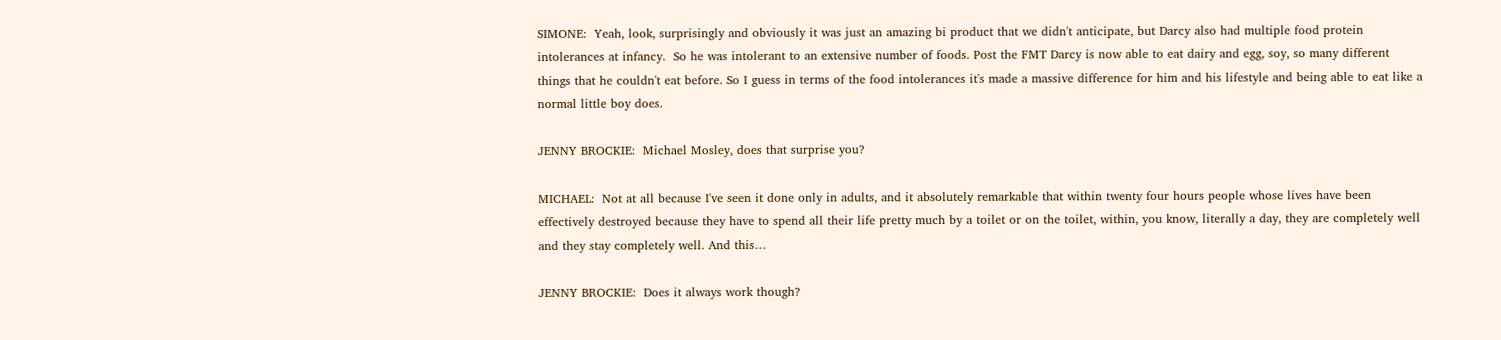SIMONE:  Yeah, look, surprisingly and obviously it was just an amazing bi product that we didn't anticipate, but Darcy also had multiple food protein intolerances at infancy.  So he was intolerant to an extensive number of foods. Post the FMT Darcy is now able to eat dairy and egg, soy, so many different things that he couldn't eat before. So I guess in terms of the food intolerances it's made a massive difference for him and his lifestyle and being able to eat like a normal little boy does.

JENNY BROCKIE:  Michael Mosley, does that surprise you?

MICHAEL:  Not at all because I've seen it done only in adults, and it absolutely remarkable that within twenty four hours people whose lives have been effectively destroyed because they have to spend all their life pretty much by a toilet or on the toilet, within, you know, literally a day, they are completely well and they stay completely well. And this…

JENNY BROCKIE:  Does it always work though?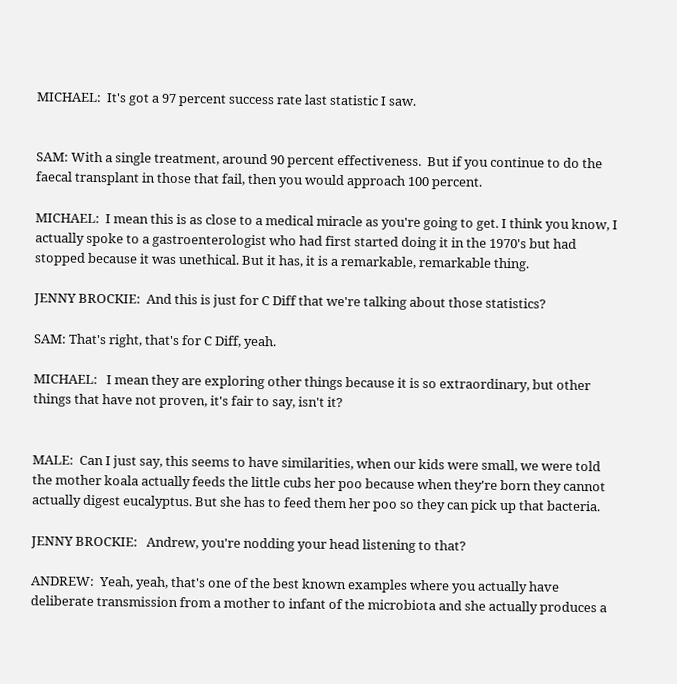MICHAEL:  It's got a 97 percent success rate last statistic I saw.


SAM: With a single treatment, around 90 percent effectiveness.  But if you continue to do the faecal transplant in those that fail, then you would approach 100 percent.

MICHAEL:  I mean this is as close to a medical miracle as you're going to get. I think you know, I actually spoke to a gastroenterologist who had first started doing it in the 1970's but had stopped because it was unethical. But it has, it is a remarkable, remarkable thing.

JENNY BROCKIE:  And this is just for C Diff that we're talking about those statistics?

SAM: That's right, that's for C Diff, yeah.

MICHAEL:   I mean they are exploring other things because it is so extraordinary, but other things that have not proven, it's fair to say, isn't it?


MALE:  Can I just say, this seems to have similarities, when our kids were small, we were told the mother koala actually feeds the little cubs her poo because when they're born they cannot actually digest eucalyptus. But she has to feed them her poo so they can pick up that bacteria.

JENNY BROCKIE:   Andrew, you're nodding your head listening to that?

ANDREW:  Yeah, yeah, that's one of the best known examples where you actually have deliberate transmission from a mother to infant of the microbiota and she actually produces a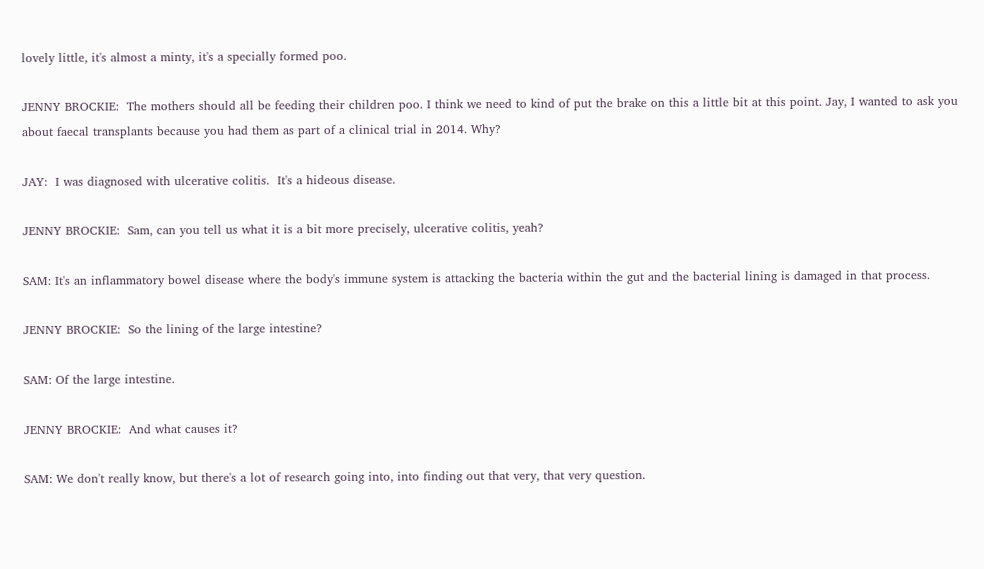lovely little, it's almost a minty, it's a specially formed poo.

JENNY BROCKIE:  The mothers should all be feeding their children poo. I think we need to kind of put the brake on this a little bit at this point. Jay, I wanted to ask you about faecal transplants because you had them as part of a clinical trial in 2014. Why?

JAY:  I was diagnosed with ulcerative colitis.  It's a hideous disease.

JENNY BROCKIE:  Sam, can you tell us what it is a bit more precisely, ulcerative colitis, yeah?

SAM: It's an inflammatory bowel disease where the body's immune system is attacking the bacteria within the gut and the bacterial lining is damaged in that process.

JENNY BROCKIE:  So the lining of the large intestine?

SAM: Of the large intestine.

JENNY BROCKIE:  And what causes it?

SAM: We don't really know, but there's a lot of research going into, into finding out that very, that very question.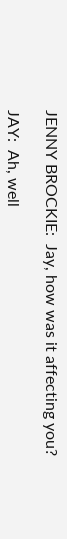JENNY BROCKIE:  Jay, how was it affecting you?

JAY:  Ah, well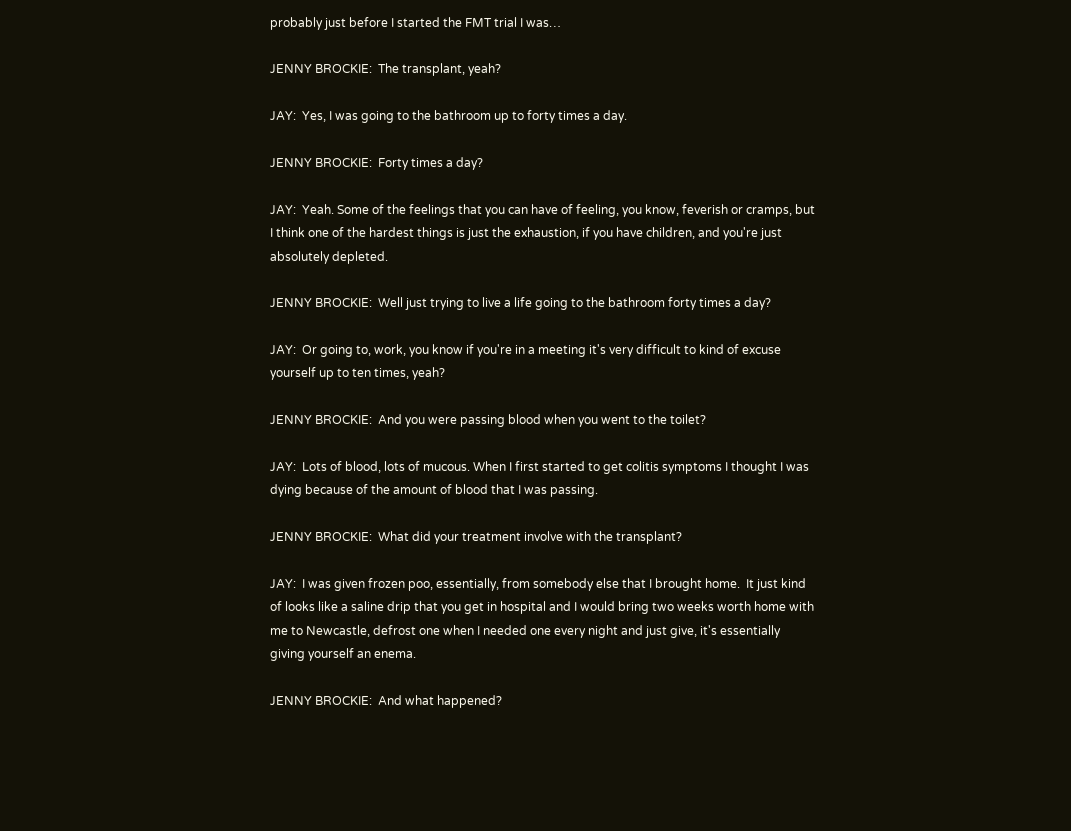probably just before I started the FMT trial I was…

JENNY BROCKIE:  The transplant, yeah?

JAY:  Yes, I was going to the bathroom up to forty times a day.

JENNY BROCKIE:  Forty times a day?

JAY:  Yeah. Some of the feelings that you can have of feeling, you know, feverish or cramps, but I think one of the hardest things is just the exhaustion, if you have children, and you're just absolutely depleted.

JENNY BROCKIE:  Well just trying to live a life going to the bathroom forty times a day?

JAY:  Or going to, work, you know if you're in a meeting it's very difficult to kind of excuse yourself up to ten times, yeah?

JENNY BROCKIE:  And you were passing blood when you went to the toilet?

JAY:  Lots of blood, lots of mucous. When I first started to get colitis symptoms I thought I was dying because of the amount of blood that I was passing.

JENNY BROCKIE:  What did your treatment involve with the transplant?

JAY:  I was given frozen poo, essentially, from somebody else that I brought home.  It just kind of looks like a saline drip that you get in hospital and I would bring two weeks worth home with me to Newcastle, defrost one when I needed one every night and just give, it's essentially giving yourself an enema.

JENNY BROCKIE:  And what happened?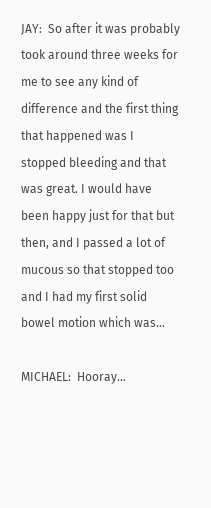JAY:  So after it was probably took around three weeks for me to see any kind of difference and the first thing that happened was I stopped bleeding and that was great. I would have been happy just for that but then, and I passed a lot of mucous so that stopped too and I had my first solid bowel motion which was…

MICHAEL:  Hooray…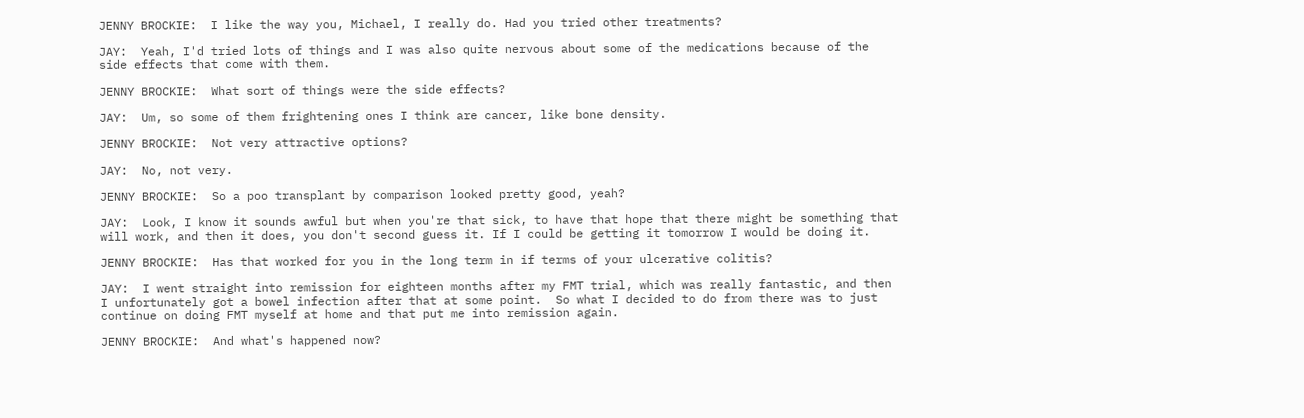JENNY BROCKIE:  I like the way you, Michael, I really do. Had you tried other treatments?

JAY:  Yeah, I'd tried lots of things and I was also quite nervous about some of the medications because of the side effects that come with them.

JENNY BROCKIE:  What sort of things were the side effects?

JAY:  Um, so some of them frightening ones I think are cancer, like bone density.

JENNY BROCKIE:  Not very attractive options?

JAY:  No, not very.

JENNY BROCKIE:  So a poo transplant by comparison looked pretty good, yeah?

JAY:  Look, I know it sounds awful but when you're that sick, to have that hope that there might be something that will work, and then it does, you don't second guess it. If I could be getting it tomorrow I would be doing it.

JENNY BROCKIE:  Has that worked for you in the long term in if terms of your ulcerative colitis?

JAY:  I went straight into remission for eighteen months after my FMT trial, which was really fantastic, and then I unfortunately got a bowel infection after that at some point.  So what I decided to do from there was to just continue on doing FMT myself at home and that put me into remission again.

JENNY BROCKIE:  And what's happened now?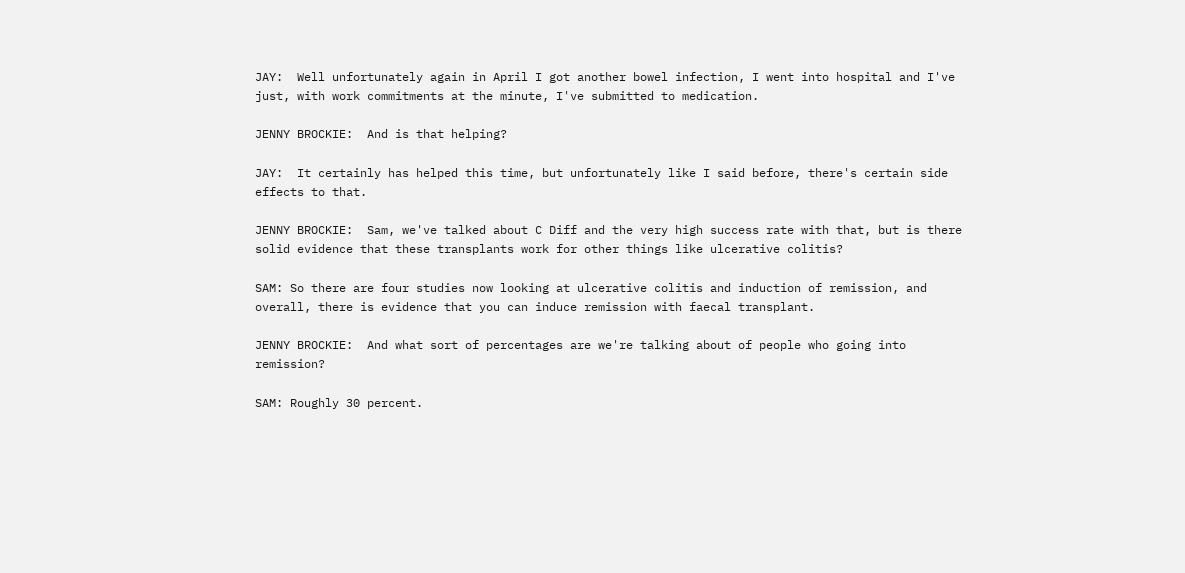JAY:  Well unfortunately again in April I got another bowel infection, I went into hospital and I've just, with work commitments at the minute, I've submitted to medication.

JENNY BROCKIE:  And is that helping?

JAY:  It certainly has helped this time, but unfortunately like I said before, there's certain side effects to that.

JENNY BROCKIE:  Sam, we've talked about C Diff and the very high success rate with that, but is there solid evidence that these transplants work for other things like ulcerative colitis?

SAM: So there are four studies now looking at ulcerative colitis and induction of remission, and overall, there is evidence that you can induce remission with faecal transplant.

JENNY BROCKIE:  And what sort of percentages are we're talking about of people who going into remission?

SAM: Roughly 30 percent.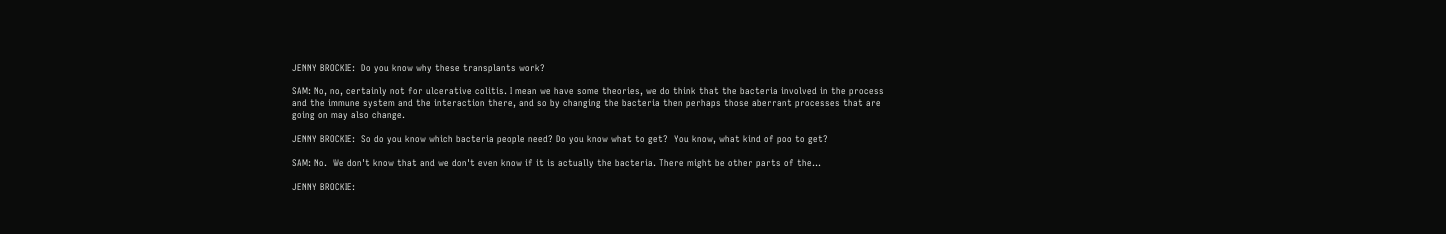JENNY BROCKIE:  Do you know why these transplants work?

SAM: No, no, certainly not for ulcerative colitis. I mean we have some theories, we do think that the bacteria involved in the process and the immune system and the interaction there, and so by changing the bacteria then perhaps those aberrant processes that are going on may also change.

JENNY BROCKIE:  So do you know which bacteria people need? Do you know what to get?  You know, what kind of poo to get?

SAM: No.  We don't know that and we don't even know if it is actually the bacteria. There might be other parts of the…

JENNY BROCKIE: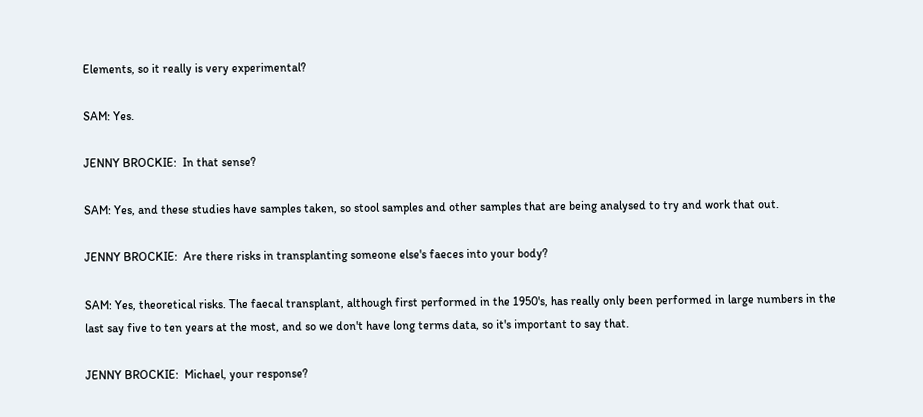Elements, so it really is very experimental?

SAM: Yes.

JENNY BROCKIE:  In that sense?

SAM: Yes, and these studies have samples taken, so stool samples and other samples that are being analysed to try and work that out.

JENNY BROCKIE:  Are there risks in transplanting someone else's faeces into your body?

SAM: Yes, theoretical risks. The faecal transplant, although first performed in the 1950's, has really only been performed in large numbers in the last say five to ten years at the most, and so we don't have long terms data, so it's important to say that.

JENNY BROCKIE:  Michael, your response?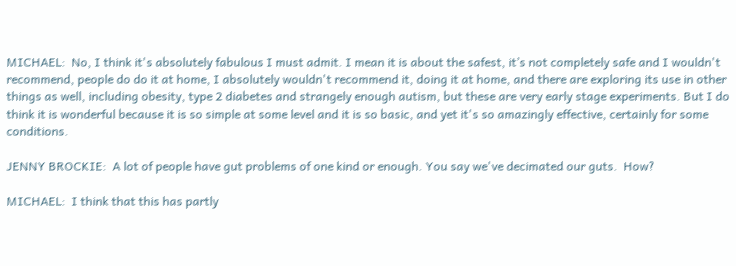MICHAEL:  No, I think it's absolutely fabulous I must admit. I mean it is about the safest, it’s not completely safe and I wouldn't recommend, people do do it at home, I absolutely wouldn't recommend it, doing it at home, and there are exploring its use in other things as well, including obesity, type 2 diabetes and strangely enough autism, but these are very early stage experiments. But I do think it is wonderful because it is so simple at some level and it is so basic, and yet it's so amazingly effective, certainly for some conditions.

JENNY BROCKIE:  A lot of people have gut problems of one kind or enough. You say we've decimated our guts.  How?

MICHAEL:  I think that this has partly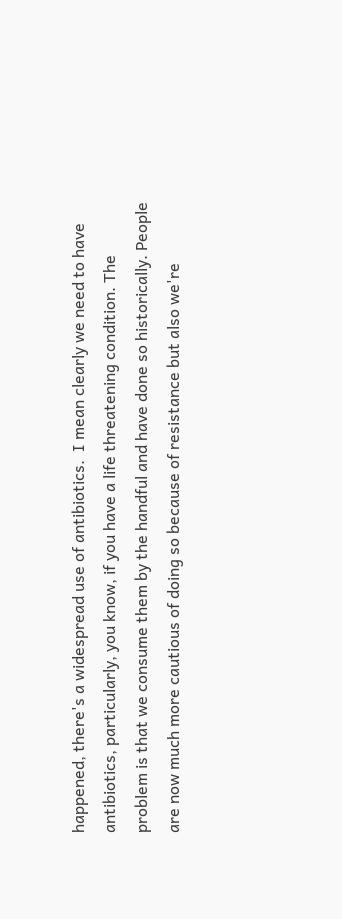happened, there's a widespread use of antibiotics.  I mean clearly we need to have antibiotics, particularly, you know, if you have a life threatening condition. The problem is that we consume them by the handful and have done so historically. People are now much more cautious of doing so because of resistance but also we're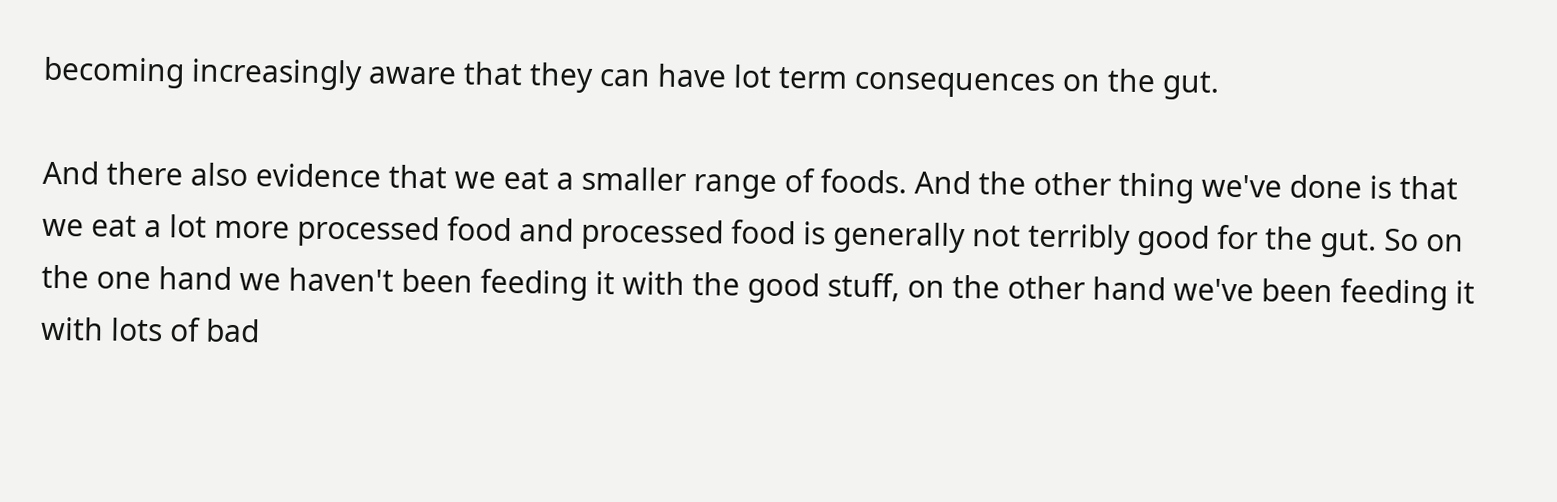becoming increasingly aware that they can have lot term consequences on the gut.

And there also evidence that we eat a smaller range of foods. And the other thing we've done is that we eat a lot more processed food and processed food is generally not terribly good for the gut. So on the one hand we haven't been feeding it with the good stuff, on the other hand we've been feeding it with lots of bad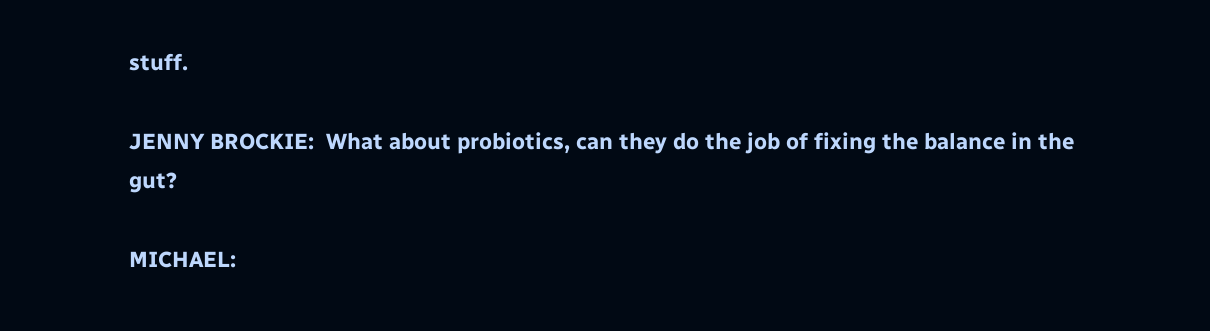stuff.

JENNY BROCKIE:  What about probiotics, can they do the job of fixing the balance in the gut?

MICHAEL: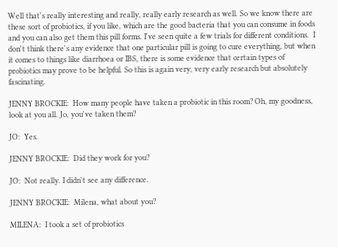Well that's really interesting and really, really early research as well. So we know there are these sort of probiotics, if you like, which are the good bacteria that you can consume in foods and you can also get them this pill forms. I've seen quite a few trials for different conditions.  I don't think there's any evidence that one particular pill is going to cure everything, but when it comes to things like diarrhoea or IBS, there is some evidence that certain types of probiotics may prove to be helpful. So this is again very, very early research but absolutely fascinating.

JENNY BROCKIE:  How many people have taken a probiotic in this room? Oh, my goodness, look at you all. Jo, you've taken them?

JO:  Yes.

JENNY BROCKIE:  Did they work for you?

JO:  Not really. I didn't see any difference.

JENNY BROCKIE:  Milena, what about you?

MILENA:  I took a set of probiotics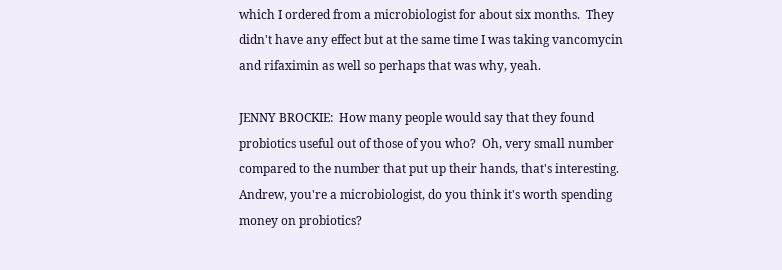which I ordered from a microbiologist for about six months.  They didn't have any effect but at the same time I was taking vancomycin and rifaximin as well so perhaps that was why, yeah.

JENNY BROCKIE:  How many people would say that they found probiotics useful out of those of you who?  Oh, very small number compared to the number that put up their hands, that's interesting. Andrew, you're a microbiologist, do you think it's worth spending money on probiotics?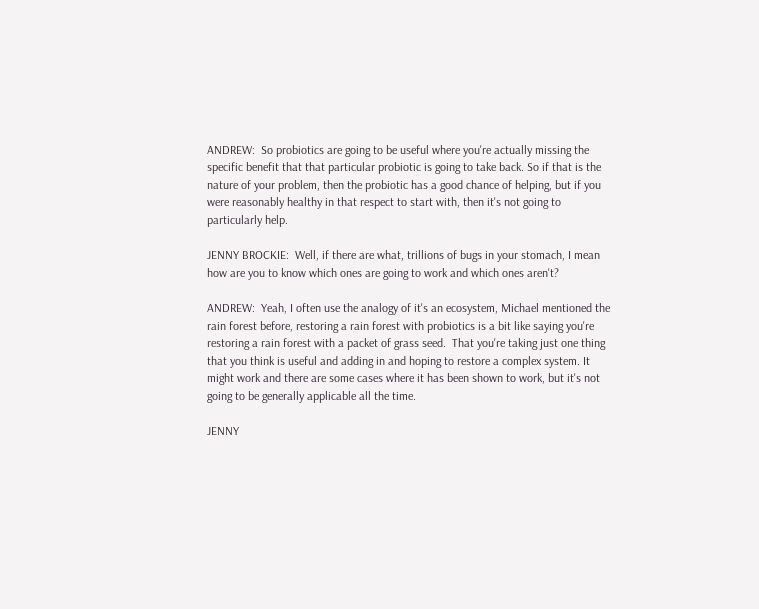ANDREW:  So probiotics are going to be useful where you're actually missing the specific benefit that that particular probiotic is going to take back. So if that is the nature of your problem, then the probiotic has a good chance of helping, but if you were reasonably healthy in that respect to start with, then it's not going to particularly help.

JENNY BROCKIE:  Well, if there are what, trillions of bugs in your stomach, I mean how are you to know which ones are going to work and which ones aren't?

ANDREW:  Yeah, I often use the analogy of it's an ecosystem, Michael mentioned the rain forest before, restoring a rain forest with probiotics is a bit like saying you're restoring a rain forest with a packet of grass seed.  That you're taking just one thing that you think is useful and adding in and hoping to restore a complex system. It might work and there are some cases where it has been shown to work, but it's not going to be generally applicable all the time.

JENNY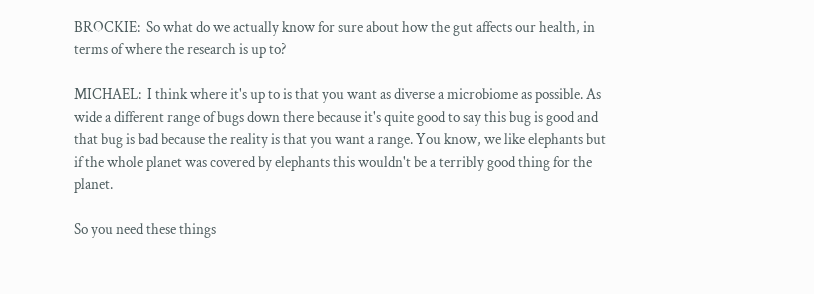BROCKIE:  So what do we actually know for sure about how the gut affects our health, in terms of where the research is up to?

MICHAEL:  I think where it's up to is that you want as diverse a microbiome as possible. As wide a different range of bugs down there because it's quite good to say this bug is good and that bug is bad because the reality is that you want a range. You know, we like elephants but if the whole planet was covered by elephants this wouldn't be a terribly good thing for the planet.

So you need these things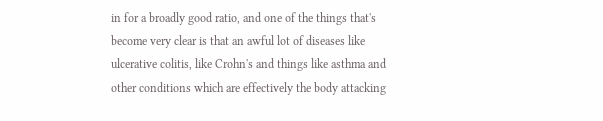in for a broadly good ratio, and one of the things that's become very clear is that an awful lot of diseases like ulcerative colitis, like Crohn's and things like asthma and other conditions which are effectively the body attacking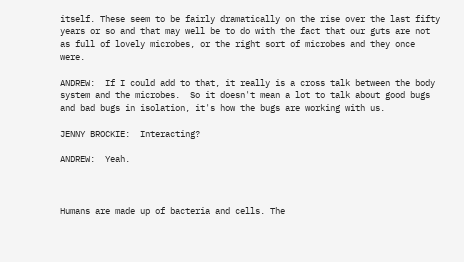itself. These seem to be fairly dramatically on the rise over the last fifty years or so and that may well be to do with the fact that our guts are not as full of lovely microbes, or the right sort of microbes and they once were.

ANDREW:  If I could add to that, it really is a cross talk between the body system and the microbes.  So it doesn't mean a lot to talk about good bugs and bad bugs in isolation, it's how the bugs are working with us.

JENNY BROCKIE:  Interacting?

ANDREW:  Yeah.



Humans are made up of bacteria and cells. The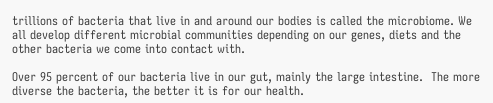trillions of bacteria that live in and around our bodies is called the microbiome. We all develop different microbial communities depending on our genes, diets and the other bacteria we come into contact with.

Over 95 percent of our bacteria live in our gut, mainly the large intestine.  The more diverse the bacteria, the better it is for our health.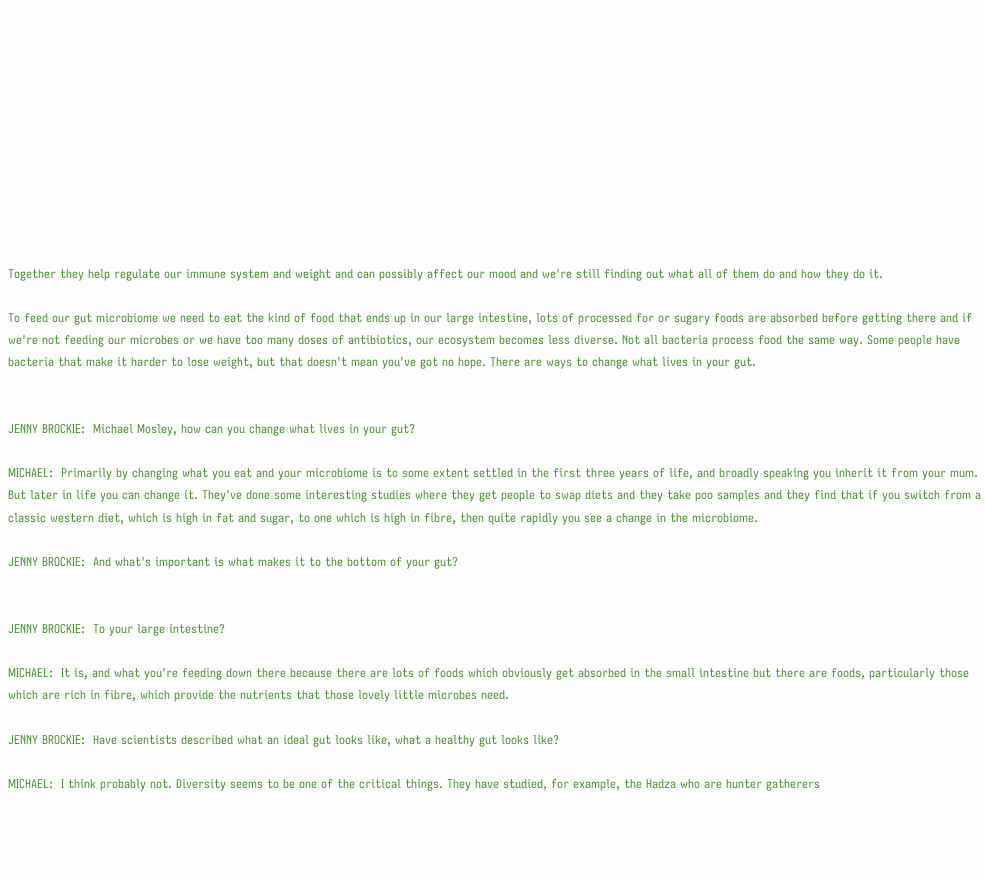Together they help regulate our immune system and weight and can possibly affect our mood and we're still finding out what all of them do and how they do it.

To feed our gut microbiome we need to eat the kind of food that ends up in our large intestine, lots of processed for or sugary foods are absorbed before getting there and if we're not feeding our microbes or we have too many doses of antibiotics, our ecosystem becomes less diverse. Not all bacteria process food the same way. Some people have bacteria that make it harder to lose weight, but that doesn't mean you've got no hope. There are ways to change what lives in your gut.


JENNY BROCKIE:  Michael Mosley, how can you change what lives in your gut?

MICHAEL:  Primarily by changing what you eat and your microbiome is to some extent settled in the first three years of life, and broadly speaking you inherit it from your mum.  But later in life you can change it. They've done some interesting studies where they get people to swap diets and they take poo samples and they find that if you switch from a classic western diet, which is high in fat and sugar, to one which is high in fibre, then quite rapidly you see a change in the microbiome.

JENNY BROCKIE:  And what's important is what makes it to the bottom of your gut?


JENNY BROCKIE:  To your large intestine?

MICHAEL:  It is, and what you're feeding down there because there are lots of foods which obviously get absorbed in the small intestine but there are foods, particularly those which are rich in fibre, which provide the nutrients that those lovely little microbes need.

JENNY BROCKIE:  Have scientists described what an ideal gut looks like, what a healthy gut looks like?

MICHAEL:  I think probably not. Diversity seems to be one of the critical things. They have studied, for example, the Hadza who are hunter gatherers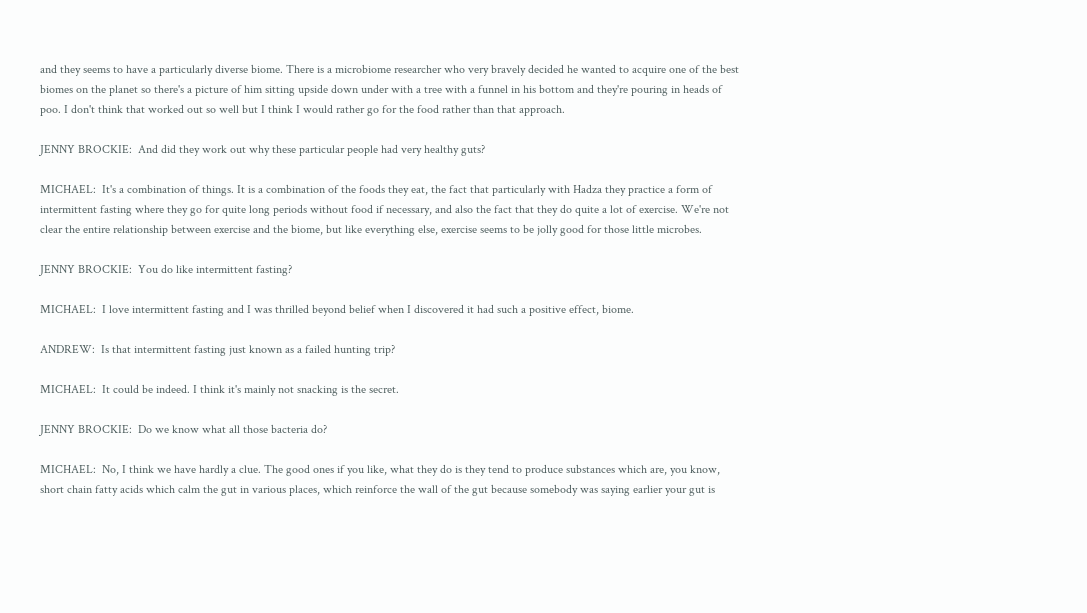and they seems to have a particularly diverse biome. There is a microbiome researcher who very bravely decided he wanted to acquire one of the best biomes on the planet so there's a picture of him sitting upside down under with a tree with a funnel in his bottom and they're pouring in heads of poo. I don't think that worked out so well but I think I would rather go for the food rather than that approach.

JENNY BROCKIE:  And did they work out why these particular people had very healthy guts?

MICHAEL:  It's a combination of things. It is a combination of the foods they eat, the fact that particularly with Hadza they practice a form of intermittent fasting where they go for quite long periods without food if necessary, and also the fact that they do quite a lot of exercise. We're not clear the entire relationship between exercise and the biome, but like everything else, exercise seems to be jolly good for those little microbes.

JENNY BROCKIE:  You do like intermittent fasting?

MICHAEL:  I love intermittent fasting and I was thrilled beyond belief when I discovered it had such a positive effect, biome.

ANDREW:  Is that intermittent fasting just known as a failed hunting trip?

MICHAEL:  It could be indeed. I think it's mainly not snacking is the secret.

JENNY BROCKIE:  Do we know what all those bacteria do?

MICHAEL:  No, I think we have hardly a clue. The good ones if you like, what they do is they tend to produce substances which are, you know, short chain fatty acids which calm the gut in various places, which reinforce the wall of the gut because somebody was saying earlier your gut is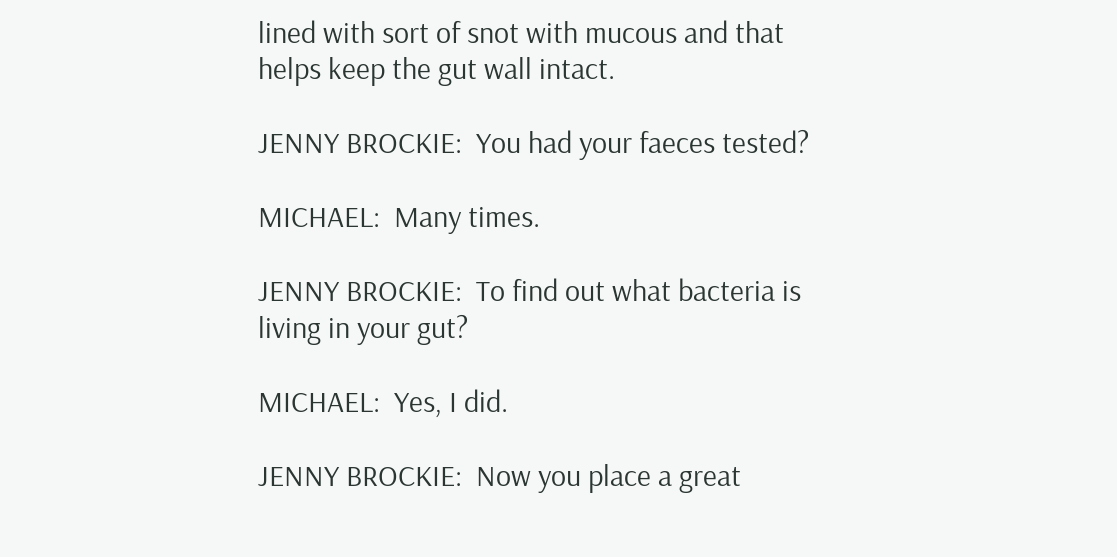lined with sort of snot with mucous and that helps keep the gut wall intact.

JENNY BROCKIE:  You had your faeces tested?

MICHAEL:  Many times.

JENNY BROCKIE:  To find out what bacteria is living in your gut?

MICHAEL:  Yes, I did.

JENNY BROCKIE:  Now you place a great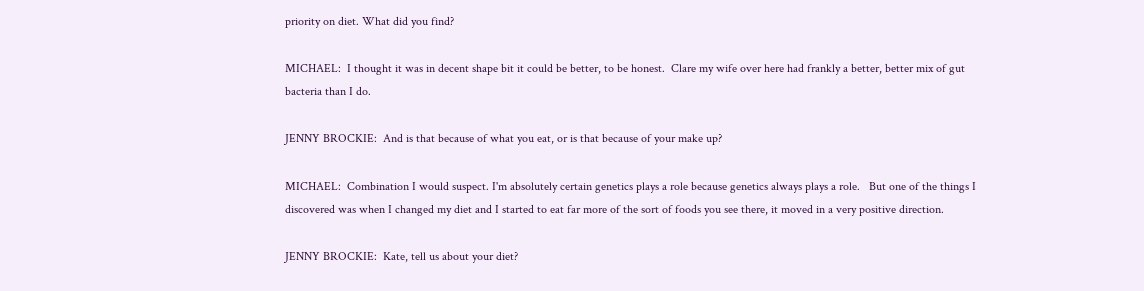priority on diet. What did you find?

MICHAEL:  I thought it was in decent shape bit it could be better, to be honest.  Clare my wife over here had frankly a better, better mix of gut bacteria than I do.

JENNY BROCKIE:  And is that because of what you eat, or is that because of your make up?

MICHAEL:  Combination I would suspect. I'm absolutely certain genetics plays a role because genetics always plays a role.   But one of the things I discovered was when I changed my diet and I started to eat far more of the sort of foods you see there, it moved in a very positive direction.

JENNY BROCKIE:  Kate, tell us about your diet?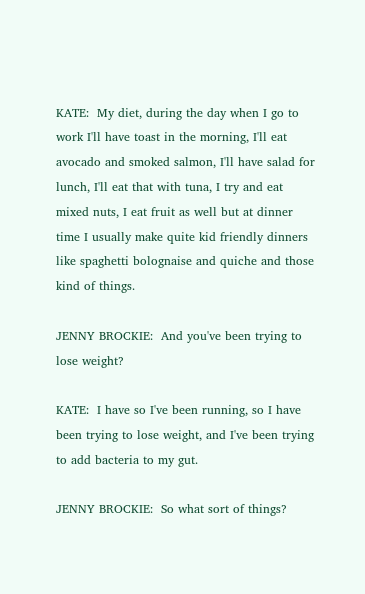KATE:  My diet, during the day when I go to work I'll have toast in the morning, I'll eat avocado and smoked salmon, I'll have salad for lunch, I'll eat that with tuna, I try and eat mixed nuts, I eat fruit as well but at dinner time I usually make quite kid friendly dinners like spaghetti bolognaise and quiche and those kind of things.

JENNY BROCKIE:  And you've been trying to lose weight?

KATE:  I have so I've been running, so I have been trying to lose weight, and I've been trying to add bacteria to my gut.

JENNY BROCKIE:  So what sort of things?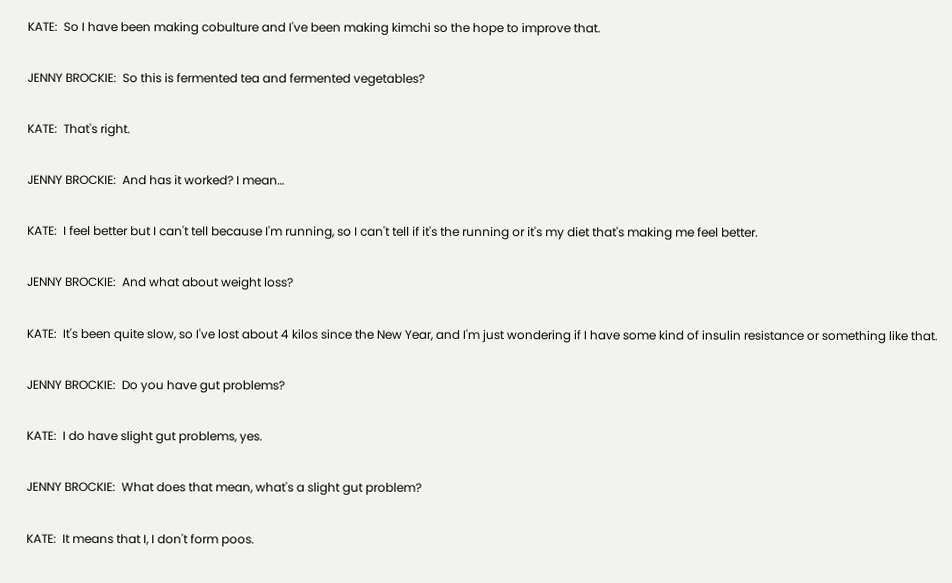KATE:  So I have been making cobulture and I've been making kimchi so the hope to improve that.

JENNY BROCKIE:  So this is fermented tea and fermented vegetables?

KATE:  That's right.

JENNY BROCKIE:  And has it worked? I mean…

KATE:  I feel better but I can't tell because I'm running, so I can't tell if it's the running or it's my diet that's making me feel better.

JENNY BROCKIE:  And what about weight loss?

KATE:  It's been quite slow, so I've lost about 4 kilos since the New Year, and I'm just wondering if I have some kind of insulin resistance or something like that.

JENNY BROCKIE:  Do you have gut problems?

KATE:  I do have slight gut problems, yes.

JENNY BROCKIE:  What does that mean, what's a slight gut problem?

KATE:  It means that I, I don't form poos.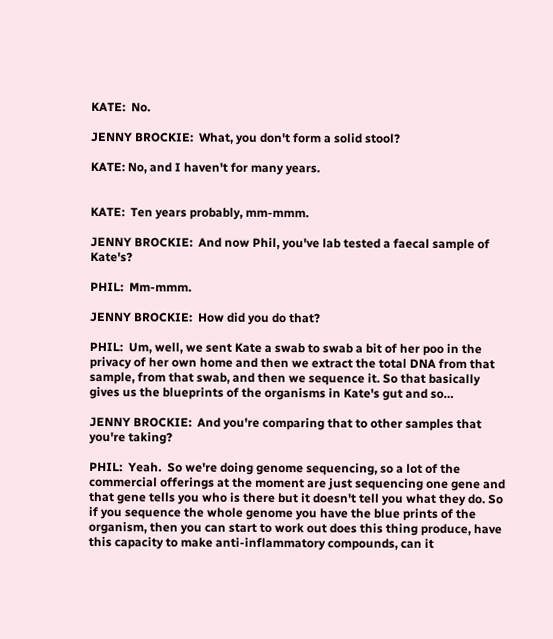KATE:  No.

JENNY BROCKIE:  What, you don't form a solid stool?

KATE: No, and I haven't for many years.


KATE:  Ten years probably, mm-mmm.

JENNY BROCKIE:  And now Phil, you've lab tested a faecal sample of Kate's?

PHIL:  Mm-mmm.

JENNY BROCKIE:  How did you do that?

PHIL:  Um, well, we sent Kate a swab to swab a bit of her poo in the privacy of her own home and then we extract the total DNA from that sample, from that swab, and then we sequence it. So that basically gives us the blueprints of the organisms in Kate's gut and so…

JENNY BROCKIE:  And you're comparing that to other samples that you're taking?

PHIL:  Yeah.  So we're doing genome sequencing, so a lot of the commercial offerings at the moment are just sequencing one gene and that gene tells you who is there but it doesn't tell you what they do. So if you sequence the whole genome you have the blue prints of the organism, then you can start to work out does this thing produce, have this capacity to make anti-inflammatory compounds, can it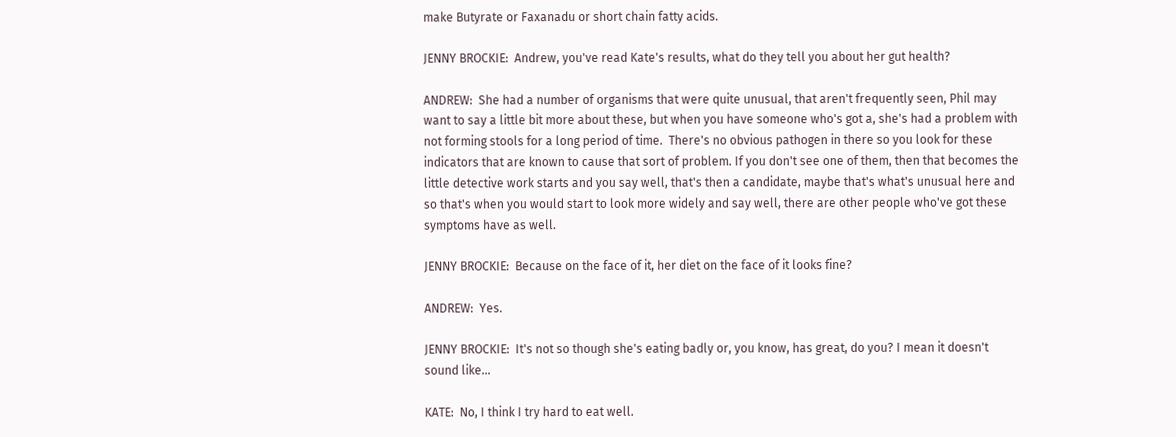make Butyrate or Faxanadu or short chain fatty acids.

JENNY BROCKIE:  Andrew, you've read Kate's results, what do they tell you about her gut health?

ANDREW:  She had a number of organisms that were quite unusual, that aren't frequently seen, Phil may want to say a little bit more about these, but when you have someone who's got a, she's had a problem with not forming stools for a long period of time.  There's no obvious pathogen in there so you look for these indicators that are known to cause that sort of problem. If you don't see one of them, then that becomes the little detective work starts and you say well, that's then a candidate, maybe that's what's unusual here and so that's when you would start to look more widely and say well, there are other people who've got these symptoms have as well.

JENNY BROCKIE:  Because on the face of it, her diet on the face of it looks fine?

ANDREW:  Yes.

JENNY BROCKIE:  It's not so though she's eating badly or, you know, has great, do you? I mean it doesn't sound like…

KATE:  No, I think I try hard to eat well.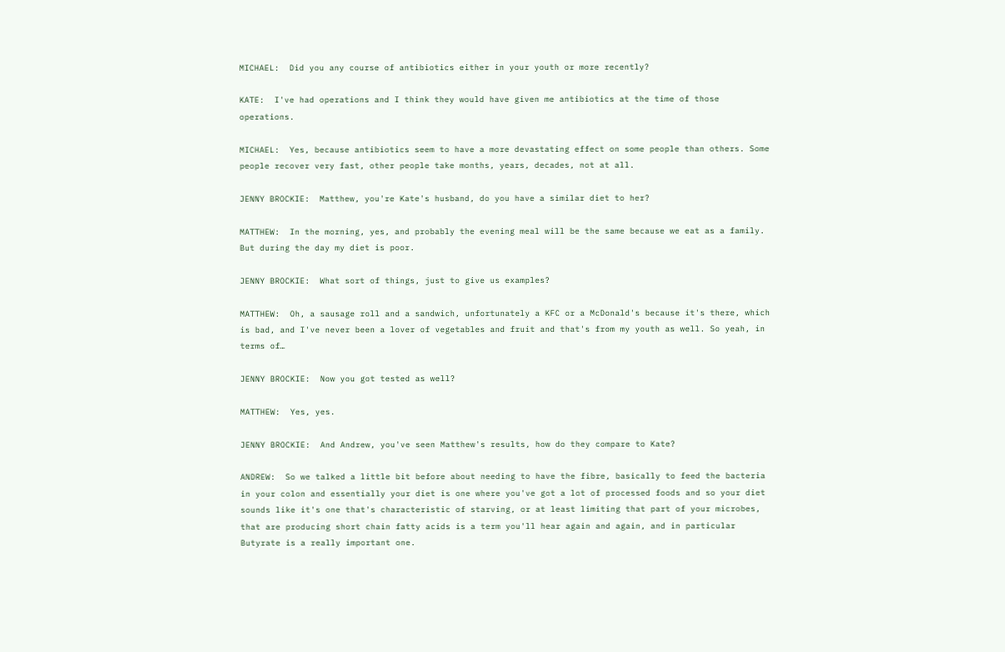MICHAEL:  Did you any course of antibiotics either in your youth or more recently?

KATE:  I've had operations and I think they would have given me antibiotics at the time of those operations.

MICHAEL:  Yes, because antibiotics seem to have a more devastating effect on some people than others. Some people recover very fast, other people take months, years, decades, not at all.

JENNY BROCKIE:  Matthew, you're Kate's husband, do you have a similar diet to her?

MATTHEW:  In the morning, yes, and probably the evening meal will be the same because we eat as a family. But during the day my diet is poor.

JENNY BROCKIE:  What sort of things, just to give us examples?

MATTHEW:  Oh, a sausage roll and a sandwich, unfortunately a KFC or a McDonald's because it's there, which is bad, and I've never been a lover of vegetables and fruit and that's from my youth as well. So yeah, in terms of…

JENNY BROCKIE:  Now you got tested as well?

MATTHEW:  Yes, yes.

JENNY BROCKIE:  And Andrew, you've seen Matthew's results, how do they compare to Kate?

ANDREW:  So we talked a little bit before about needing to have the fibre, basically to feed the bacteria in your colon and essentially your diet is one where you've got a lot of processed foods and so your diet sounds like it's one that's characteristic of starving, or at least limiting that part of your microbes, that are producing short chain fatty acids is a term you'll hear again and again, and in particular Butyrate is a really important one.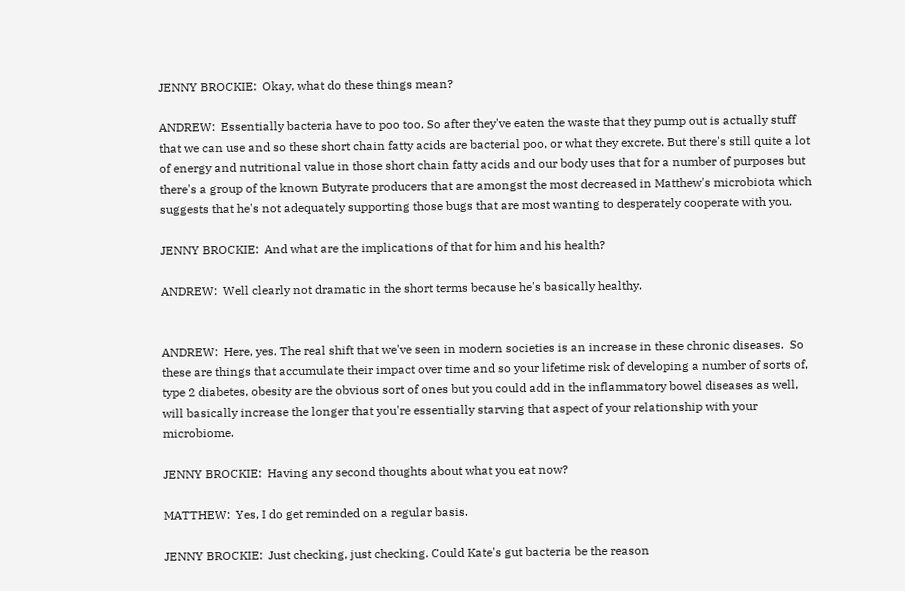JENNY BROCKIE:  Okay, what do these things mean?

ANDREW:  Essentially bacteria have to poo too. So after they've eaten the waste that they pump out is actually stuff that we can use and so these short chain fatty acids are bacterial poo, or what they excrete. But there's still quite a lot of energy and nutritional value in those short chain fatty acids and our body uses that for a number of purposes but there's a group of the known Butyrate producers that are amongst the most decreased in Matthew's microbiota which suggests that he's not adequately supporting those bugs that are most wanting to desperately cooperate with you.

JENNY BROCKIE:  And what are the implications of that for him and his health?

ANDREW:  Well clearly not dramatic in the short terms because he's basically healthy.


ANDREW:  Here, yes. The real shift that we've seen in modern societies is an increase in these chronic diseases.  So these are things that accumulate their impact over time and so your lifetime risk of developing a number of sorts of, type 2 diabetes, obesity are the obvious sort of ones but you could add in the inflammatory bowel diseases as well, will basically increase the longer that you're essentially starving that aspect of your relationship with your microbiome.

JENNY BROCKIE:  Having any second thoughts about what you eat now?

MATTHEW:  Yes, I do get reminded on a regular basis.

JENNY BROCKIE:  Just checking, just checking. Could Kate's gut bacteria be the reason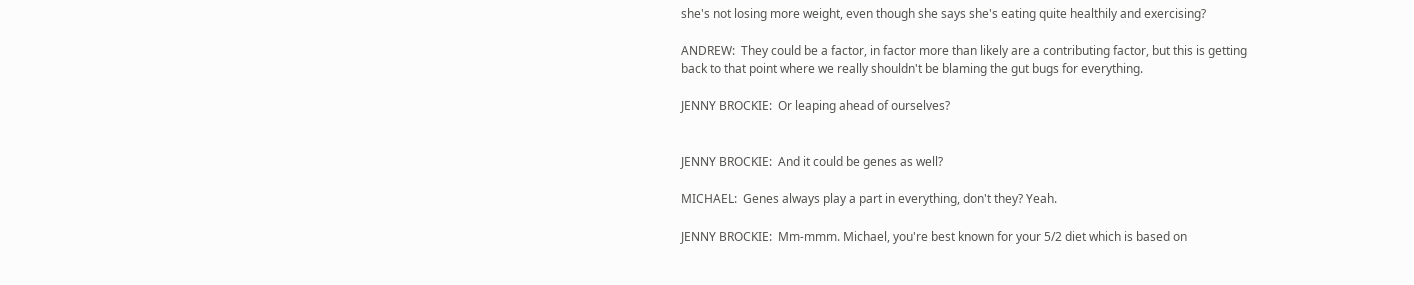she's not losing more weight, even though she says she's eating quite healthily and exercising?

ANDREW:  They could be a factor, in factor more than likely are a contributing factor, but this is getting back to that point where we really shouldn't be blaming the gut bugs for everything.

JENNY BROCKIE:  Or leaping ahead of ourselves?


JENNY BROCKIE:  And it could be genes as well?

MICHAEL:  Genes always play a part in everything, don't they? Yeah.

JENNY BROCKIE:  Mm-mmm. Michael, you're best known for your 5/2 diet which is based on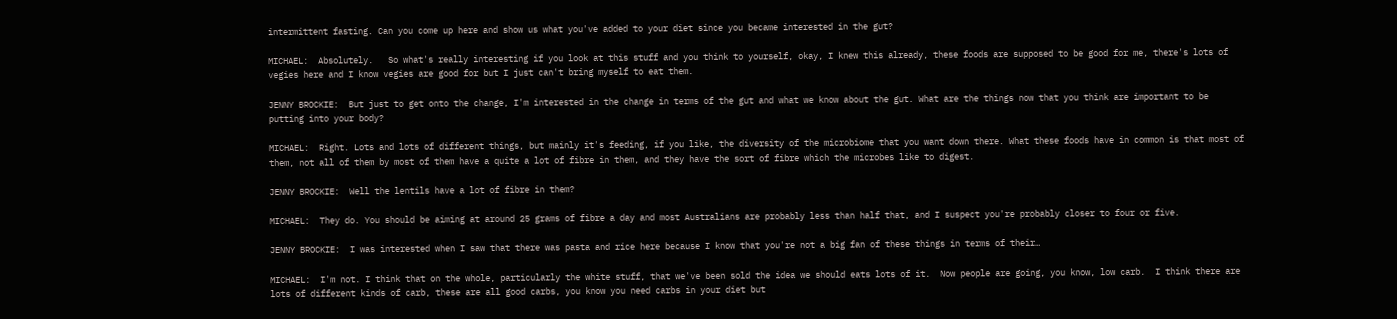intermittent fasting. Can you come up here and show us what you've added to your diet since you became interested in the gut?

MICHAEL:  Absolutely.   So what's really interesting if you look at this stuff and you think to yourself, okay, I knew this already, these foods are supposed to be good for me, there's lots of vegies here and I know vegies are good for but I just can't bring myself to eat them.

JENNY BROCKIE:  But just to get onto the change, I'm interested in the change in terms of the gut and what we know about the gut. What are the things now that you think are important to be putting into your body?

MICHAEL:  Right. Lots and lots of different things, but mainly it's feeding, if you like, the diversity of the microbiome that you want down there. What these foods have in common is that most of them, not all of them by most of them have a quite a lot of fibre in them, and they have the sort of fibre which the microbes like to digest.

JENNY BROCKIE:  Well the lentils have a lot of fibre in them?

MICHAEL:  They do. You should be aiming at around 25 grams of fibre a day and most Australians are probably less than half that, and I suspect you're probably closer to four or five.

JENNY BROCKIE:  I was interested when I saw that there was pasta and rice here because I know that you're not a big fan of these things in terms of their…

MICHAEL:  I'm not. I think that on the whole, particularly the white stuff, that we've been sold the idea we should eats lots of it.  Now people are going, you know, low carb.  I think there are lots of different kinds of carb, these are all good carbs, you know you need carbs in your diet but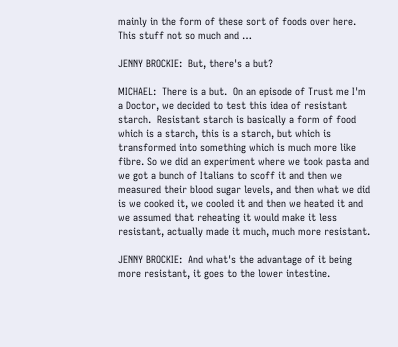mainly in the form of these sort of foods over here.  This stuff not so much and …

JENNY BROCKIE:  But, there's a but?

MICHAEL:  There is a but.  On an episode of Trust me I'm a Doctor, we decided to test this idea of resistant starch.  Resistant starch is basically a form of food which is a starch, this is a starch, but which is transformed into something which is much more like fibre. So we did an experiment where we took pasta and we got a bunch of Italians to scoff it and then we measured their blood sugar levels, and then what we did is we cooked it, we cooled it and then we heated it and we assumed that reheating it would make it less resistant, actually made it much, much more resistant.

JENNY BROCKIE:  And what's the advantage of it being more resistant, it goes to the lower intestine.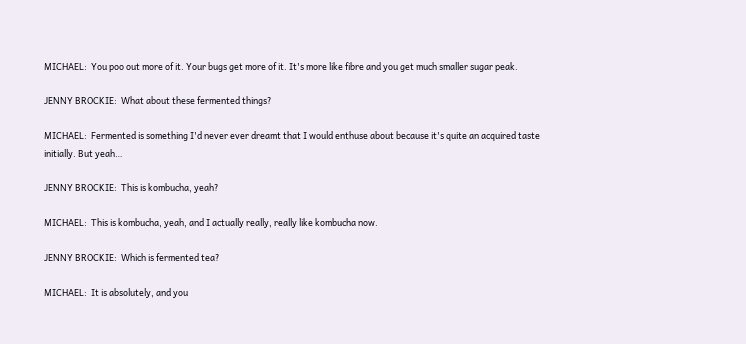MICHAEL:  You poo out more of it. Your bugs get more of it. It's more like fibre and you get much smaller sugar peak.

JENNY BROCKIE:  What about these fermented things?

MICHAEL:  Fermented is something I'd never ever dreamt that I would enthuse about because it's quite an acquired taste initially. But yeah…

JENNY BROCKIE:  This is kombucha, yeah?

MICHAEL:  This is kombucha, yeah, and I actually really, really like kombucha now.

JENNY BROCKIE:  Which is fermented tea?

MICHAEL:  It is absolutely, and you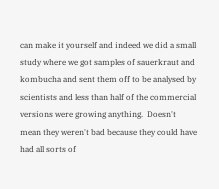can make it yourself and indeed we did a small study where we got samples of sauerkraut and kombucha and sent them off to be analysed by scientists and less than half of the commercial versions were growing anything.  Doesn't mean they weren't bad because they could have had all sorts of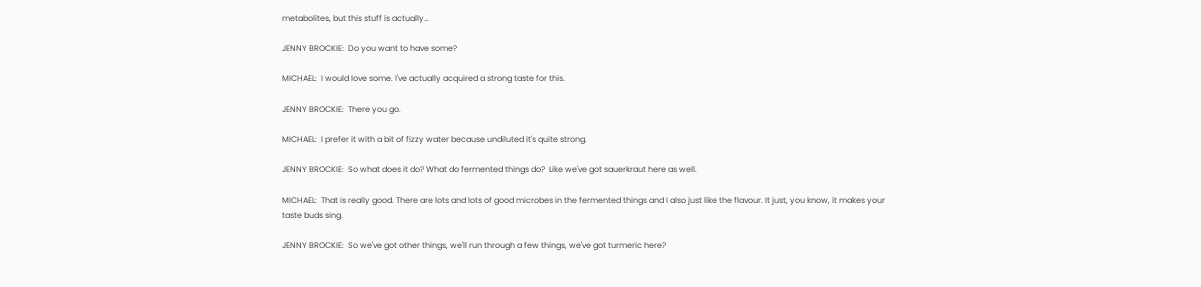metabolites, but this stuff is actually…

JENNY BROCKIE:  Do you want to have some?

MICHAEL:  I would love some. I've actually acquired a strong taste for this.

JENNY BROCKIE:  There you go.

MICHAEL:  I prefer it with a bit of fizzy water because undiluted it's quite strong.

JENNY BROCKIE:  So what does it do? What do fermented things do?  Like we've got sauerkraut here as well.

MICHAEL:  That is really good. There are lots and lots of good microbes in the fermented things and I also just like the flavour. It just, you know, it makes your taste buds sing.

JENNY BROCKIE:  So we've got other things, we'll run through a few things, we've got turmeric here?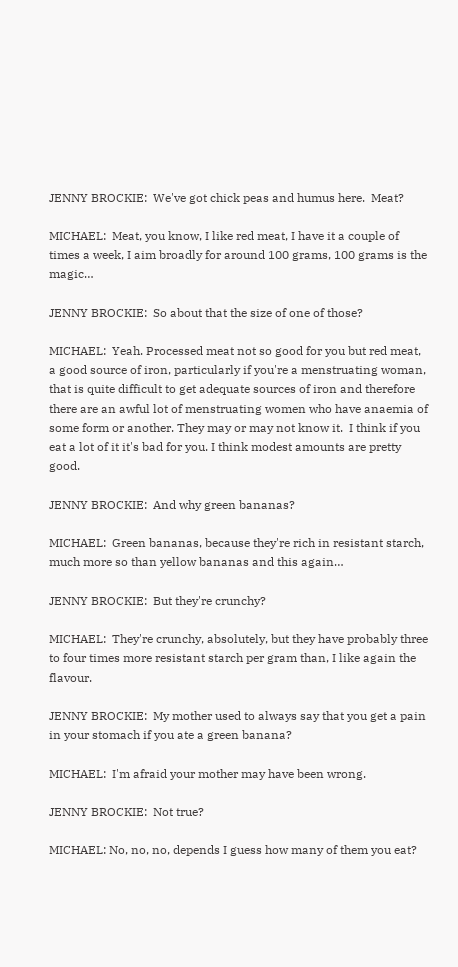JENNY BROCKIE:  We've got chick peas and humus here.  Meat?

MICHAEL:  Meat, you know, I like red meat, I have it a couple of times a week, I aim broadly for around 100 grams, 100 grams is the magic…

JENNY BROCKIE:  So about that the size of one of those?

MICHAEL:  Yeah. Processed meat not so good for you but red meat, a good source of iron, particularly if you're a menstruating woman, that is quite difficult to get adequate sources of iron and therefore there are an awful lot of menstruating women who have anaemia of some form or another. They may or may not know it.  I think if you eat a lot of it it's bad for you. I think modest amounts are pretty good.

JENNY BROCKIE:  And why green bananas?

MICHAEL:  Green bananas, because they're rich in resistant starch, much more so than yellow bananas and this again…

JENNY BROCKIE:  But they're crunchy?

MICHAEL:  They're crunchy, absolutely, but they have probably three to four times more resistant starch per gram than, I like again the flavour.

JENNY BROCKIE:  My mother used to always say that you get a pain in your stomach if you ate a green banana?

MICHAEL:  I'm afraid your mother may have been wrong.

JENNY BROCKIE:  Not true?

MICHAEL: No, no, no, depends I guess how many of them you eat?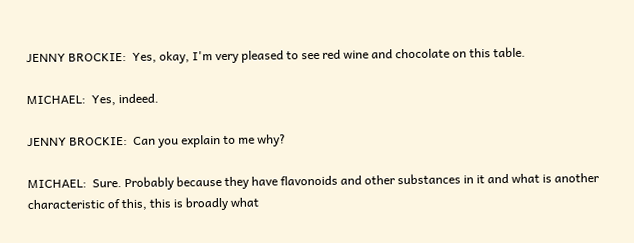JENNY BROCKIE:  Yes, okay, I'm very pleased to see red wine and chocolate on this table.

MICHAEL:  Yes, indeed.

JENNY BROCKIE:  Can you explain to me why?

MICHAEL:  Sure. Probably because they have flavonoids and other substances in it and what is another characteristic of this, this is broadly what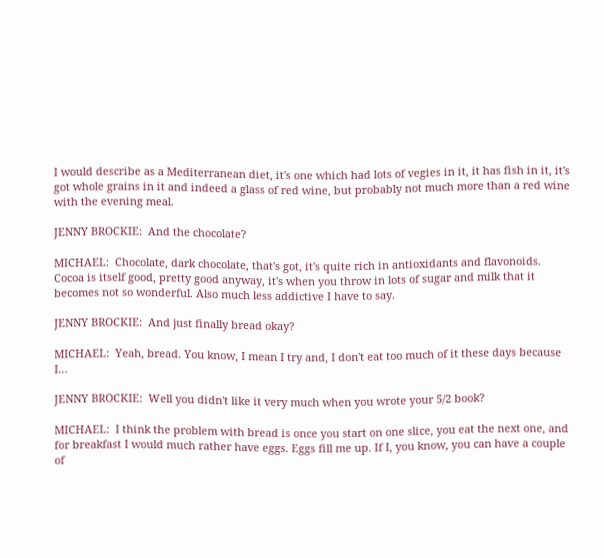I would describe as a Mediterranean diet, it's one which had lots of vegies in it, it has fish in it, it's got whole grains in it and indeed a glass of red wine, but probably not much more than a red wine with the evening meal.

JENNY BROCKIE:  And the chocolate?

MICHAEL:  Chocolate, dark chocolate, that's got, it's quite rich in antioxidants and flavonoids.  Cocoa is itself good, pretty good anyway, it's when you throw in lots of sugar and milk that it becomes not so wonderful. Also much less addictive I have to say.

JENNY BROCKIE:  And just finally bread okay?

MICHAEL:  Yeah, bread. You know, I mean I try and, I don't eat too much of it these days because I…

JENNY BROCKIE:  Well you didn't like it very much when you wrote your 5/2 book?

MICHAEL:  I think the problem with bread is once you start on one slice, you eat the next one, and for breakfast I would much rather have eggs. Eggs fill me up. If I, you know, you can have a couple of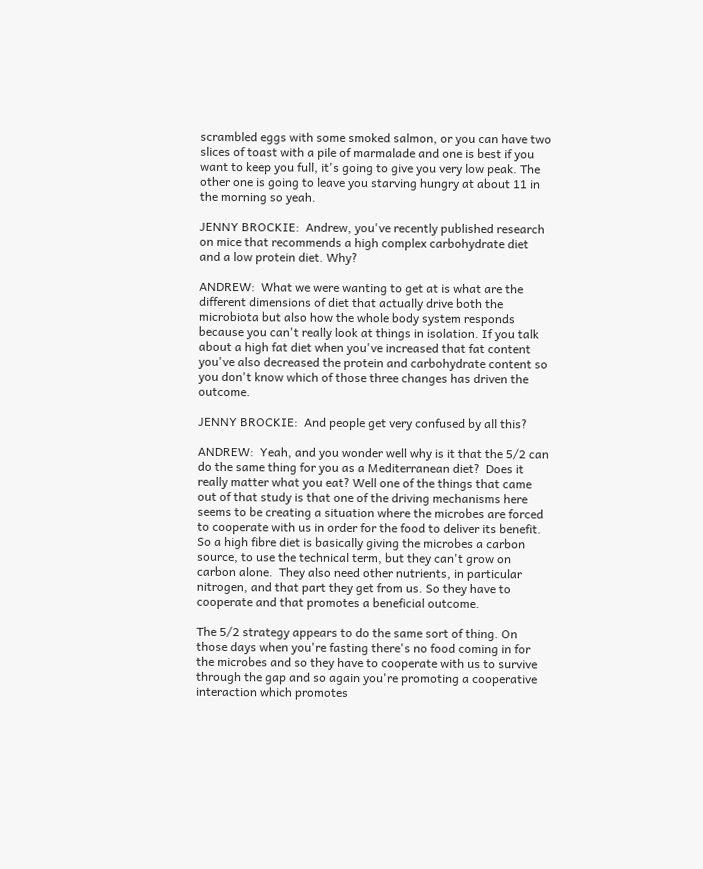scrambled eggs with some smoked salmon, or you can have two slices of toast with a pile of marmalade and one is best if you want to keep you full, it's going to give you very low peak. The other one is going to leave you starving hungry at about 11 in the morning so yeah.

JENNY BROCKIE:  Andrew, you've recently published research on mice that recommends a high complex carbohydrate diet and a low protein diet. Why?

ANDREW:  What we were wanting to get at is what are the different dimensions of diet that actually drive both the microbiota but also how the whole body system responds because you can't really look at things in isolation. If you talk about a high fat diet when you've increased that fat content you've also decreased the protein and carbohydrate content so you don't know which of those three changes has driven the outcome.

JENNY BROCKIE:  And people get very confused by all this?

ANDREW:  Yeah, and you wonder well why is it that the 5/2 can do the same thing for you as a Mediterranean diet?  Does it really matter what you eat? Well one of the things that came out of that study is that one of the driving mechanisms here seems to be creating a situation where the microbes are forced to cooperate with us in order for the food to deliver its benefit. So a high fibre diet is basically giving the microbes a carbon source, to use the technical term, but they can't grow on carbon alone.  They also need other nutrients, in particular nitrogen, and that part they get from us. So they have to cooperate and that promotes a beneficial outcome.

The 5/2 strategy appears to do the same sort of thing. On those days when you're fasting there's no food coming in for the microbes and so they have to cooperate with us to survive through the gap and so again you're promoting a cooperative interaction which promotes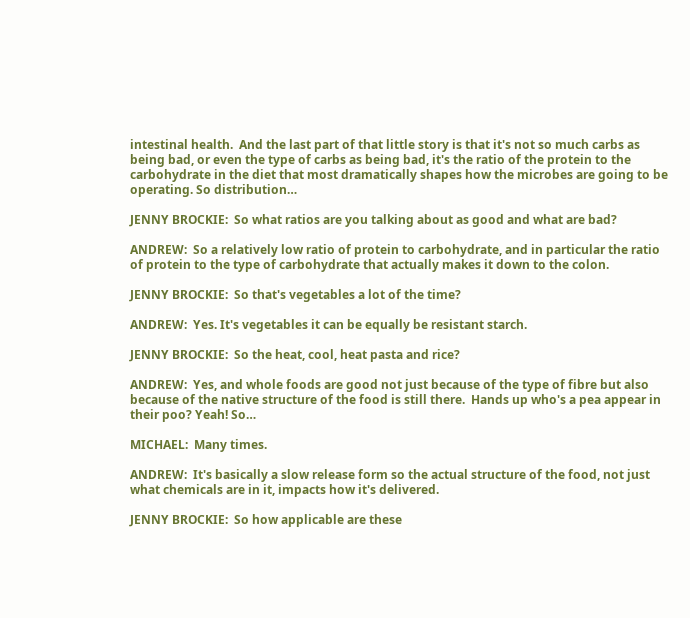intestinal health.  And the last part of that little story is that it's not so much carbs as being bad, or even the type of carbs as being bad, it's the ratio of the protein to the carbohydrate in the diet that most dramatically shapes how the microbes are going to be operating. So distribution…

JENNY BROCKIE:  So what ratios are you talking about as good and what are bad?

ANDREW:  So a relatively low ratio of protein to carbohydrate, and in particular the ratio of protein to the type of carbohydrate that actually makes it down to the colon.

JENNY BROCKIE:  So that's vegetables a lot of the time?

ANDREW:  Yes. It's vegetables it can be equally be resistant starch.

JENNY BROCKIE:  So the heat, cool, heat pasta and rice?

ANDREW:  Yes, and whole foods are good not just because of the type of fibre but also because of the native structure of the food is still there.  Hands up who's a pea appear in their poo? Yeah! So…

MICHAEL:  Many times.

ANDREW:  It's basically a slow release form so the actual structure of the food, not just what chemicals are in it, impacts how it's delivered.

JENNY BROCKIE:  So how applicable are these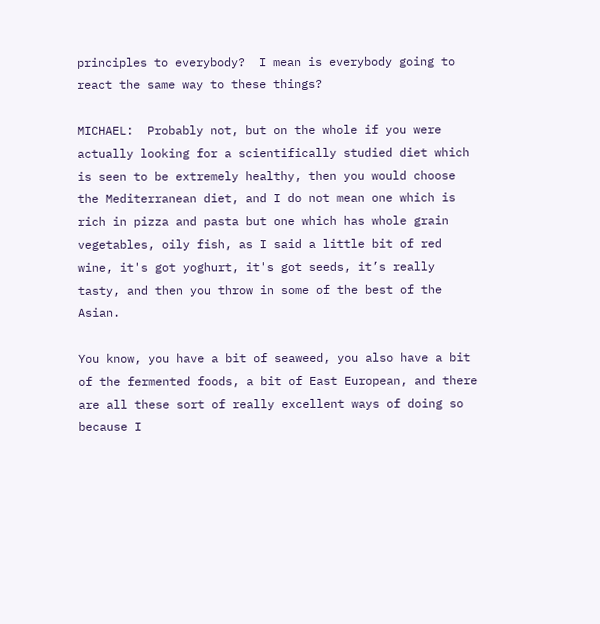principles to everybody?  I mean is everybody going to react the same way to these things?

MICHAEL:  Probably not, but on the whole if you were actually looking for a scientifically studied diet which is seen to be extremely healthy, then you would choose the Mediterranean diet, and I do not mean one which is rich in pizza and pasta but one which has whole grain vegetables, oily fish, as I said a little bit of red wine, it's got yoghurt, it's got seeds, it’s really tasty, and then you throw in some of the best of the Asian.

You know, you have a bit of seaweed, you also have a bit of the fermented foods, a bit of East European, and there are all these sort of really excellent ways of doing so because I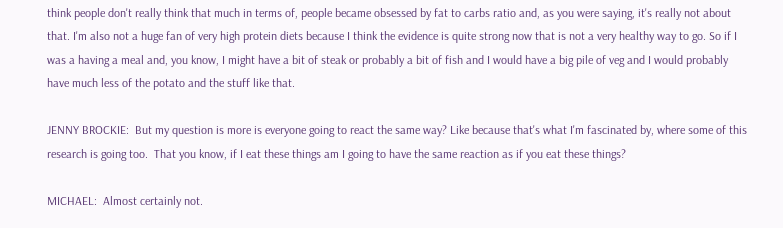think people don't really think that much in terms of, people became obsessed by fat to carbs ratio and, as you were saying, it's really not about that. I'm also not a huge fan of very high protein diets because I think the evidence is quite strong now that is not a very healthy way to go. So if I was a having a meal and, you know, I might have a bit of steak or probably a bit of fish and I would have a big pile of veg and I would probably have much less of the potato and the stuff like that.

JENNY BROCKIE:  But my question is more is everyone going to react the same way? Like because that's what I'm fascinated by, where some of this research is going too.  That you know, if I eat these things am I going to have the same reaction as if you eat these things?

MICHAEL:  Almost certainly not.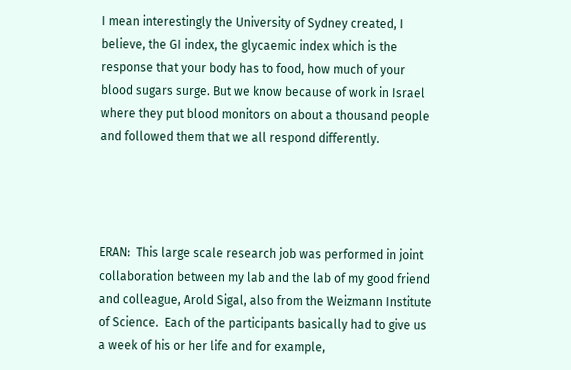I mean interestingly the University of Sydney created, I believe, the GI index, the glycaemic index which is the response that your body has to food, how much of your blood sugars surge. But we know because of work in Israel where they put blood monitors on about a thousand people and followed them that we all respond differently.




ERAN:  This large scale research job was performed in joint collaboration between my lab and the lab of my good friend and colleague, Arold Sigal, also from the Weizmann Institute of Science.  Each of the participants basically had to give us a week of his or her life and for example,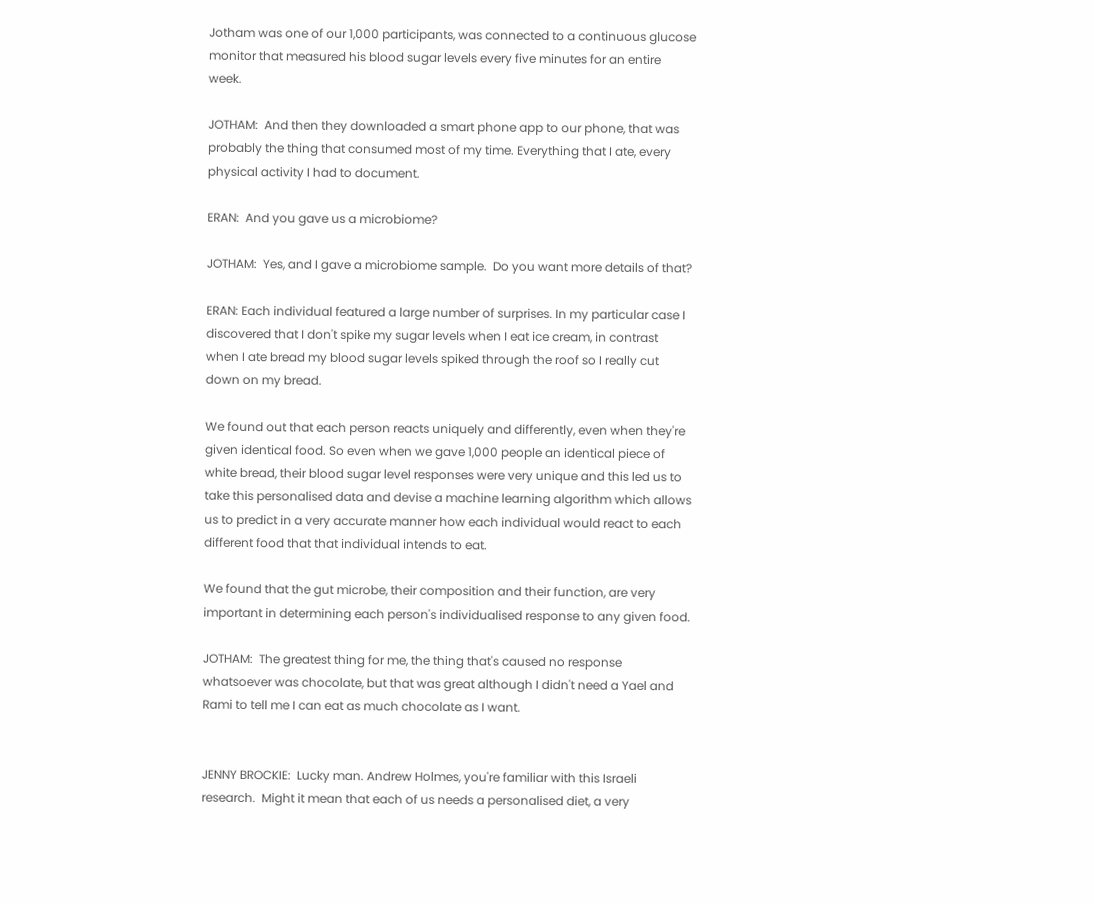Jotham was one of our 1,000 participants, was connected to a continuous glucose monitor that measured his blood sugar levels every five minutes for an entire week.

JOTHAM:  And then they downloaded a smart phone app to our phone, that was probably the thing that consumed most of my time. Everything that I ate, every physical activity I had to document.

ERAN:  And you gave us a microbiome?

JOTHAM:  Yes, and I gave a microbiome sample.  Do you want more details of that?

ERAN: Each individual featured a large number of surprises. In my particular case I discovered that I don't spike my sugar levels when I eat ice cream, in contrast when I ate bread my blood sugar levels spiked through the roof so I really cut down on my bread.

We found out that each person reacts uniquely and differently, even when they're given identical food. So even when we gave 1,000 people an identical piece of white bread, their blood sugar level responses were very unique and this led us to take this personalised data and devise a machine learning algorithm which allows us to predict in a very accurate manner how each individual would react to each different food that that individual intends to eat.

We found that the gut microbe, their composition and their function, are very important in determining each person's individualised response to any given food.

JOTHAM:  The greatest thing for me, the thing that's caused no response whatsoever was chocolate, but that was great although I didn't need a Yael and Rami to tell me I can eat as much chocolate as I want.


JENNY BROCKIE:  Lucky man. Andrew Holmes, you're familiar with this Israeli research.  Might it mean that each of us needs a personalised diet, a very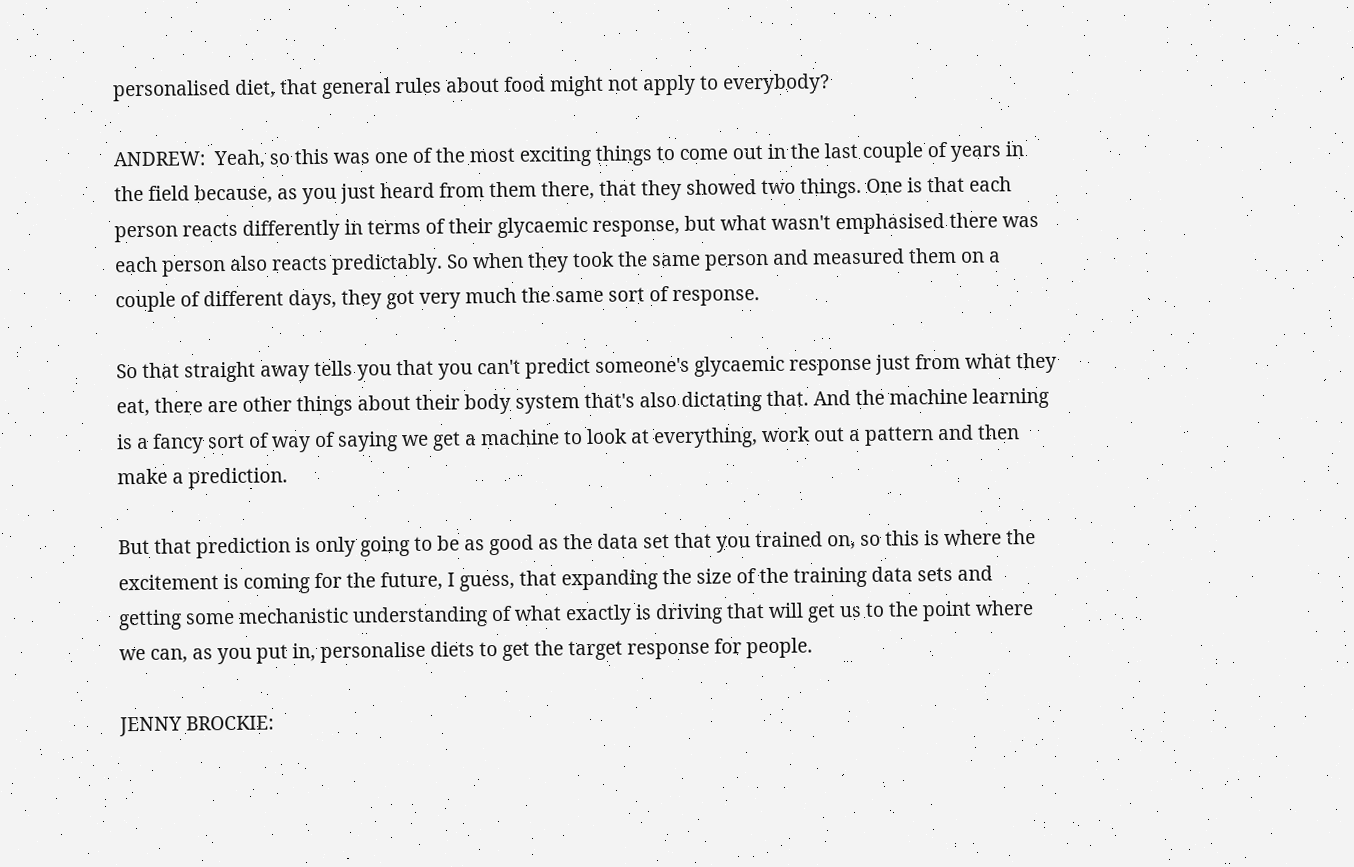personalised diet, that general rules about food might not apply to everybody?

ANDREW:  Yeah, so this was one of the most exciting things to come out in the last couple of years in the field because, as you just heard from them there, that they showed two things. One is that each person reacts differently in terms of their glycaemic response, but what wasn't emphasised there was each person also reacts predictably. So when they took the same person and measured them on a couple of different days, they got very much the same sort of response.

So that straight away tells you that you can't predict someone's glycaemic response just from what they eat, there are other things about their body system that's also dictating that. And the machine learning is a fancy sort of way of saying we get a machine to look at everything, work out a pattern and then make a prediction.

But that prediction is only going to be as good as the data set that you trained on, so this is where the excitement is coming for the future, I guess, that expanding the size of the training data sets and getting some mechanistic understanding of what exactly is driving that will get us to the point where we can, as you put in, personalise diets to get the target response for people.

JENNY BROCKIE: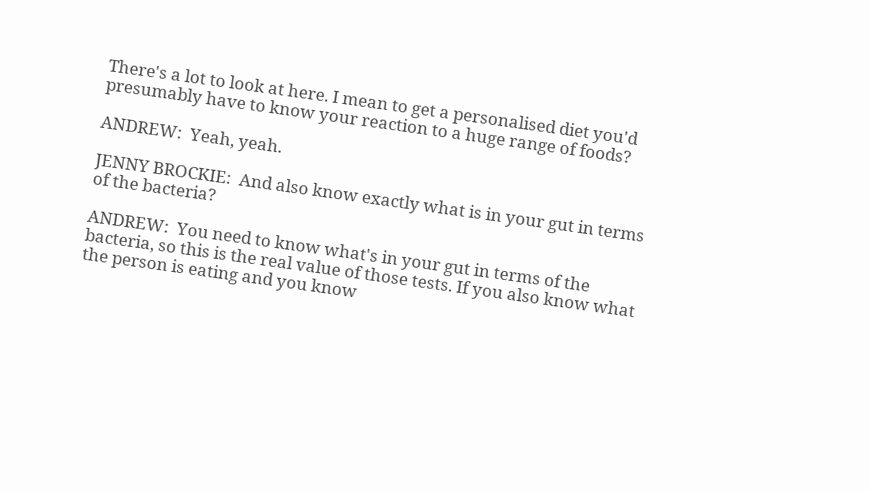There's a lot to look at here. I mean to get a personalised diet you'd presumably have to know your reaction to a huge range of foods?

ANDREW:  Yeah, yeah.

JENNY BROCKIE:  And also know exactly what is in your gut in terms of the bacteria?

ANDREW:  You need to know what's in your gut in terms of the bacteria, so this is the real value of those tests. If you also know what the person is eating and you know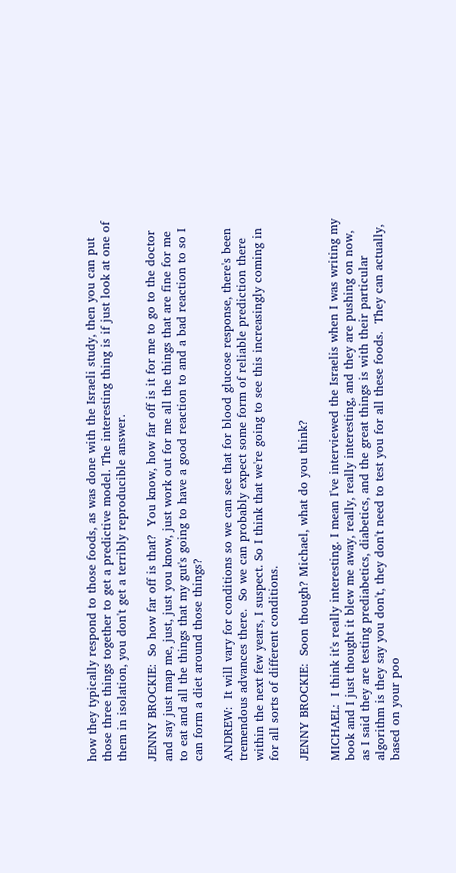how they typically respond to those foods, as was done with the Israeli study, then you can put those three things together to get a predictive model. The interesting thing is if just look at one of them in isolation, you don't get a terribly reproducible answer.

JENNY BROCKIE:  So how far off is that?  You know, how far off is it for me to go to the doctor and say just map me, just, just you know, just work out for me all the things that are fine for me to eat and all the things that my gut's going to have a good reaction to and a bad reaction to so I can form a diet around those things?

ANDREW:  It will vary for conditions so we can see that for blood glucose response, there's been tremendous advances there.  So we can probably expect some form of reliable prediction there within the next few years, I suspect. So I think that we're going to see this increasingly coming in for all sorts of different conditions.

JENNY BROCKIE:  Soon though? Michael, what do you think?

MICHAEL:  I think it's really interesting. I mean I've interviewed the Israelis when I was writing my book and I just thought it blew me away, really, really interesting, and they are pushing on now, as I said they are testing prediabetics, diabetics, and the great things is with their particular algorithm is they say you don't, they don't need to test you for all these foods.  They can actually, based on your poo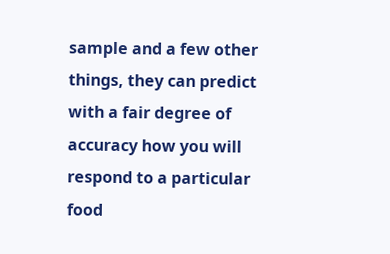sample and a few other things, they can predict with a fair degree of accuracy how you will respond to a particular food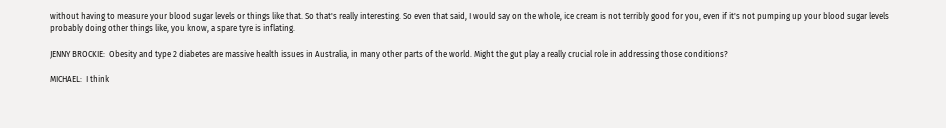without having to measure your blood sugar levels or things like that. So that's really interesting. So even that said, I would say on the whole, ice cream is not terribly good for you, even if it's not pumping up your blood sugar levels probably doing other things like, you know, a spare tyre is inflating.

JENNY BROCKIE:  Obesity and type 2 diabetes are massive health issues in Australia, in many other parts of the world. Might the gut play a really crucial role in addressing those conditions?

MICHAEL:  I think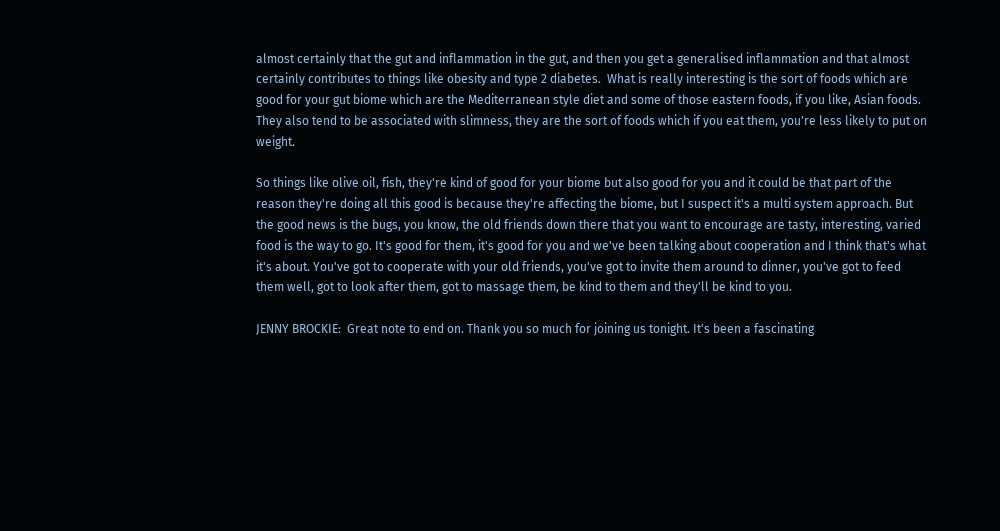almost certainly that the gut and inflammation in the gut, and then you get a generalised inflammation and that almost certainly contributes to things like obesity and type 2 diabetes.  What is really interesting is the sort of foods which are good for your gut biome which are the Mediterranean style diet and some of those eastern foods, if you like, Asian foods.  They also tend to be associated with slimness, they are the sort of foods which if you eat them, you're less likely to put on weight.

So things like olive oil, fish, they're kind of good for your biome but also good for you and it could be that part of the reason they're doing all this good is because they're affecting the biome, but I suspect it's a multi system approach. But the good news is the bugs, you know, the old friends down there that you want to encourage are tasty, interesting, varied food is the way to go. It's good for them, it's good for you and we've been talking about cooperation and I think that's what it's about. You've got to cooperate with your old friends, you've got to invite them around to dinner, you've got to feed them well, got to look after them, got to massage them, be kind to them and they'll be kind to you.

JENNY BROCKIE:  Great note to end on. Thank you so much for joining us tonight. It's been a fascinating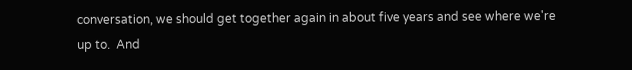conversation, we should get together again in about five years and see where we're up to.  And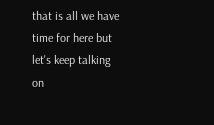that is all we have time for here but let's keep talking on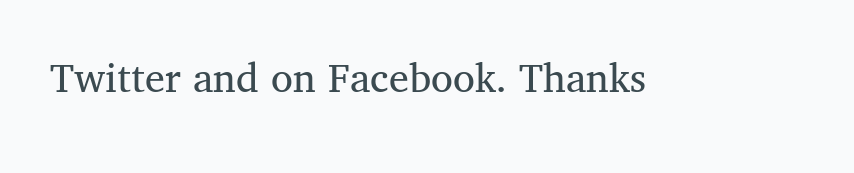Twitter and on Facebook. Thanks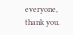everyone, thank you.